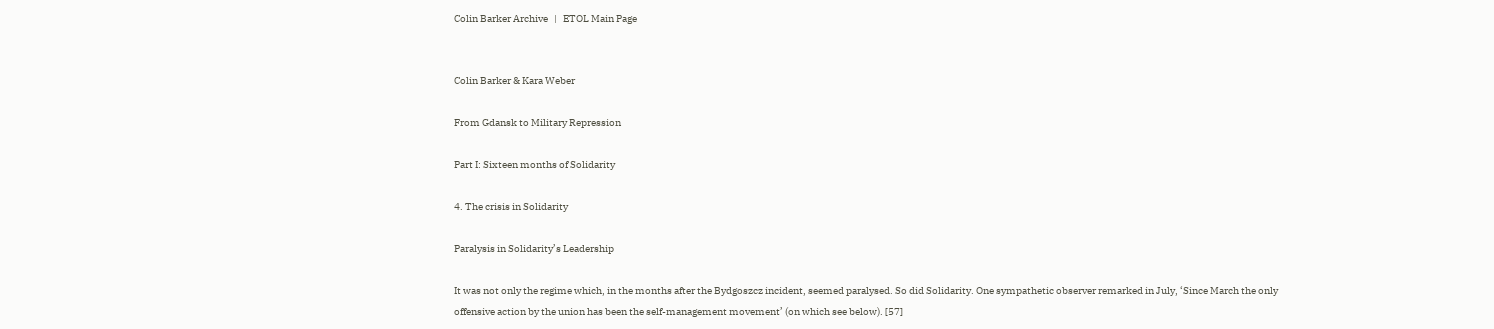Colin Barker Archive   |   ETOL Main Page


Colin Barker & Kara Weber

From Gdansk to Military Repression

Part I: Sixteen months of Solidarity

4. The crisis in Solidarity

Paralysis in Solidarity’s Leadership

It was not only the regime which, in the months after the Bydgoszcz incident, seemed paralysed. So did Solidarity. One sympathetic observer remarked in July, ‘Since March the only offensive action by the union has been the self-management movement’ (on which see below). [57]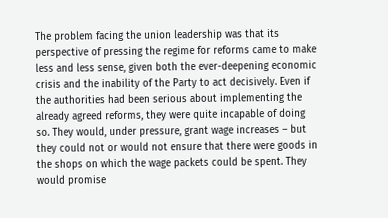The problem facing the union leadership was that its perspective of pressing the regime for reforms came to make less and less sense, given both the ever-deepening economic crisis and the inability of the Party to act decisively. Even if the authorities had been serious about implementing the already agreed reforms, they were quite incapable of doing so. They would, under pressure, grant wage increases – but they could not or would not ensure that there were goods in the shops on which the wage packets could be spent. They would promise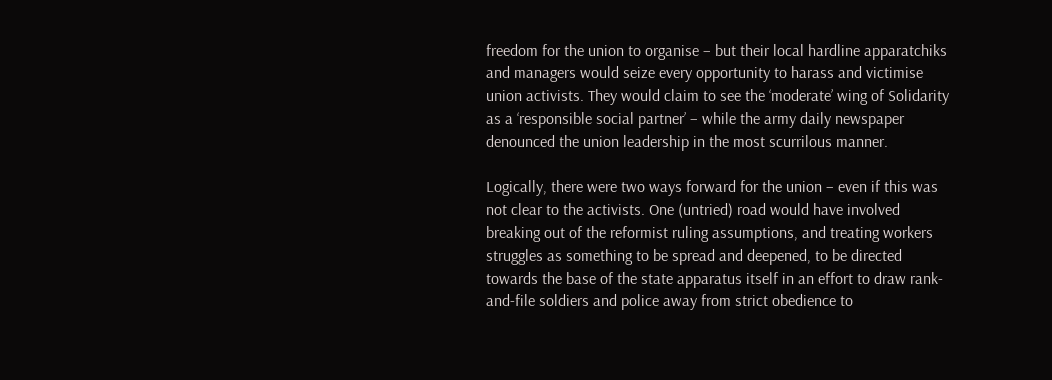freedom for the union to organise – but their local hardline apparatchiks and managers would seize every opportunity to harass and victimise union activists. They would claim to see the ‘moderate’ wing of Solidarity as a ‘responsible social partner’ – while the army daily newspaper denounced the union leadership in the most scurrilous manner.

Logically, there were two ways forward for the union – even if this was not clear to the activists. One (untried) road would have involved breaking out of the reformist ruling assumptions, and treating workers struggles as something to be spread and deepened, to be directed towards the base of the state apparatus itself in an effort to draw rank-and-file soldiers and police away from strict obedience to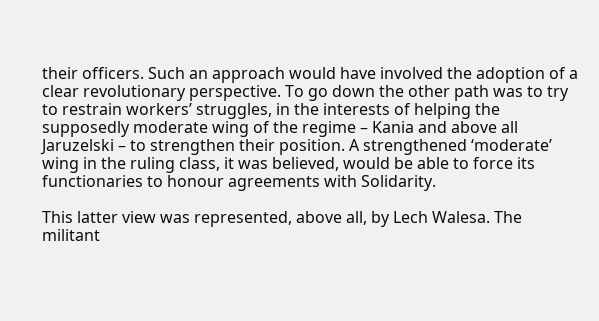their officers. Such an approach would have involved the adoption of a clear revolutionary perspective. To go down the other path was to try to restrain workers’ struggles, in the interests of helping the supposedly moderate wing of the regime – Kania and above all Jaruzelski – to strengthen their position. A strengthened ‘moderate’ wing in the ruling class, it was believed, would be able to force its functionaries to honour agreements with Solidarity.

This latter view was represented, above all, by Lech Walesa. The militant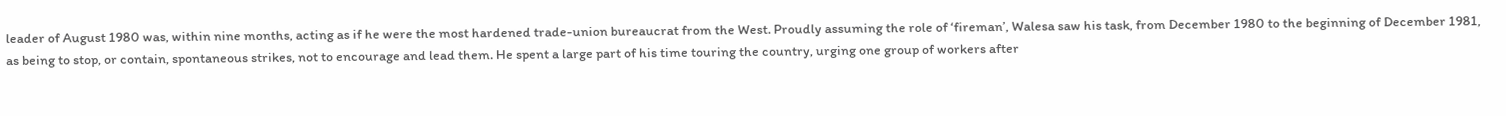leader of August 1980 was, within nine months, acting as if he were the most hardened trade-union bureaucrat from the West. Proudly assuming the role of ‘fireman’, Walesa saw his task, from December 1980 to the beginning of December 1981, as being to stop, or contain, spontaneous strikes, not to encourage and lead them. He spent a large part of his time touring the country, urging one group of workers after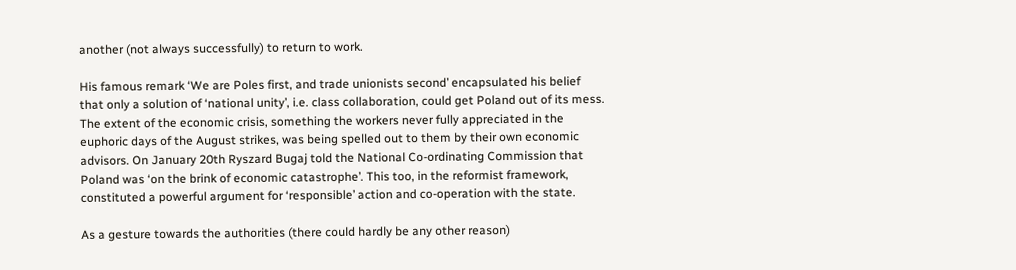another (not always successfully) to return to work.

His famous remark ‘We are Poles first, and trade unionists second’ encapsulated his belief that only a solution of ‘national unity’, i.e. class collaboration, could get Poland out of its mess. The extent of the economic crisis, something the workers never fully appreciated in the euphoric days of the August strikes, was being spelled out to them by their own economic advisors. On January 20th Ryszard Bugaj told the National Co-ordinating Commission that Poland was ‘on the brink of economic catastrophe’. This too, in the reformist framework, constituted a powerful argument for ‘responsible’ action and co-operation with the state.

As a gesture towards the authorities (there could hardly be any other reason)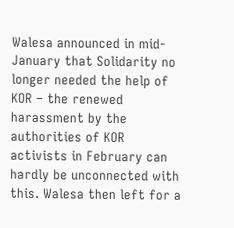Walesa announced in mid-January that Solidarity no longer needed the help of KOR – the renewed harassment by the authorities of KOR activists in February can hardly be unconnected with this. Walesa then left for a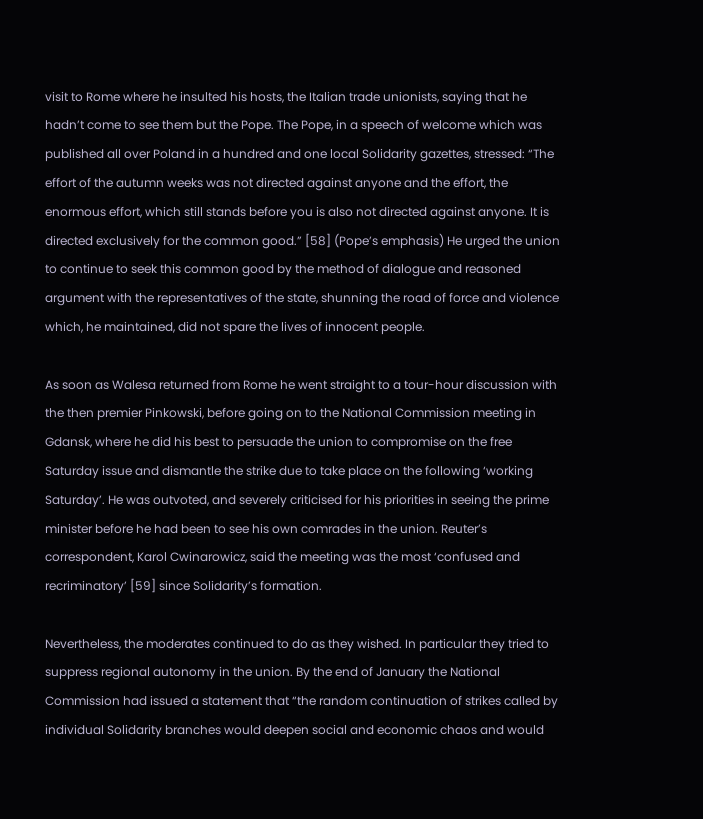visit to Rome where he insulted his hosts, the Italian trade unionists, saying that he hadn’t come to see them but the Pope. The Pope, in a speech of welcome which was published all over Poland in a hundred and one local Solidarity gazettes, stressed: “The effort of the autumn weeks was not directed against anyone and the effort, the enormous effort, which still stands before you is also not directed against anyone. It is directed exclusively for the common good.” [58] (Pope’s emphasis) He urged the union to continue to seek this common good by the method of dialogue and reasoned argument with the representatives of the state, shunning the road of force and violence which, he maintained, did not spare the lives of innocent people.

As soon as Walesa returned from Rome he went straight to a tour-hour discussion with the then premier Pinkowski, before going on to the National Commission meeting in Gdansk, where he did his best to persuade the union to compromise on the free Saturday issue and dismantle the strike due to take place on the following ‘working Saturday’. He was outvoted, and severely criticised for his priorities in seeing the prime minister before he had been to see his own comrades in the union. Reuter’s correspondent, Karol Cwinarowicz, said the meeting was the most ‘confused and recriminatory’ [59] since Solidarity’s formation.

Nevertheless, the moderates continued to do as they wished. In particular they tried to suppress regional autonomy in the union. By the end of January the National Commission had issued a statement that “the random continuation of strikes called by individual Solidarity branches would deepen social and economic chaos and would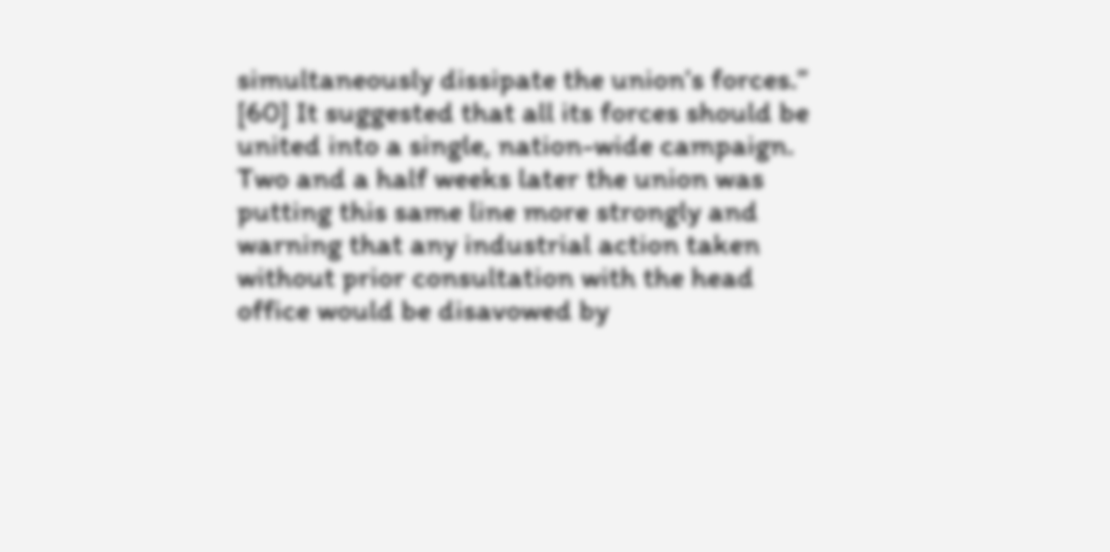simultaneously dissipate the union’s forces.” [60] It suggested that all its forces should be united into a single, nation-wide campaign. Two and a half weeks later the union was putting this same line more strongly and warning that any industrial action taken without prior consultation with the head office would be disavowed by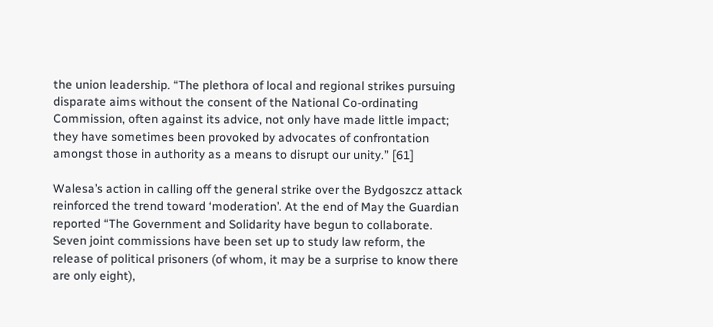the union leadership. “The plethora of local and regional strikes pursuing disparate aims without the consent of the National Co-ordinating Commission, often against its advice, not only have made little impact; they have sometimes been provoked by advocates of confrontation amongst those in authority as a means to disrupt our unity.” [61]

Walesa’s action in calling off the general strike over the Bydgoszcz attack reinforced the trend toward ‘moderation’. At the end of May the Guardian reported “The Government and Solidarity have begun to collaborate. Seven joint commissions have been set up to study law reform, the release of political prisoners (of whom, it may be a surprise to know there are only eight),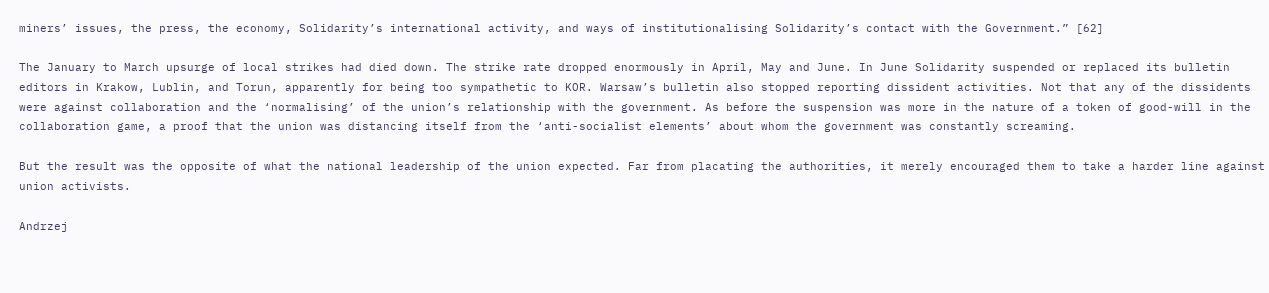miners’ issues, the press, the economy, Solidarity’s international activity, and ways of institutionalising Solidarity’s contact with the Government.” [62]

The January to March upsurge of local strikes had died down. The strike rate dropped enormously in April, May and June. In June Solidarity suspended or replaced its bulletin editors in Krakow, Lublin, and Torun, apparently for being too sympathetic to KOR. Warsaw’s bulletin also stopped reporting dissident activities. Not that any of the dissidents were against collaboration and the ‘normalising’ of the union’s relationship with the government. As before the suspension was more in the nature of a token of good-will in the collaboration game, a proof that the union was distancing itself from the ‘anti-socialist elements’ about whom the government was constantly screaming.

But the result was the opposite of what the national leadership of the union expected. Far from placating the authorities, it merely encouraged them to take a harder line against union activists.

Andrzej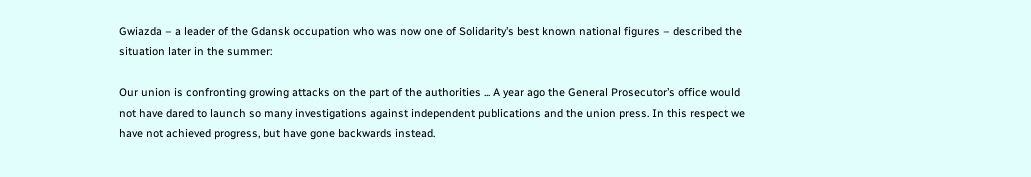Gwiazda – a leader of the Gdansk occupation who was now one of Solidarity’s best known national figures – described the situation later in the summer:

Our union is confronting growing attacks on the part of the authorities ... A year ago the General Prosecutor’s office would not have dared to launch so many investigations against independent publications and the union press. In this respect we have not achieved progress, but have gone backwards instead.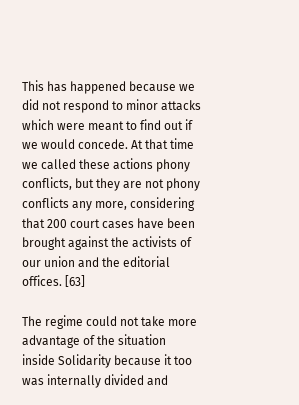This has happened because we did not respond to minor attacks which were meant to find out if we would concede. At that time we called these actions phony conflicts, but they are not phony conflicts any more, considering that 200 court cases have been brought against the activists of our union and the editorial offices. [63]

The regime could not take more advantage of the situation inside Solidarity because it too was internally divided and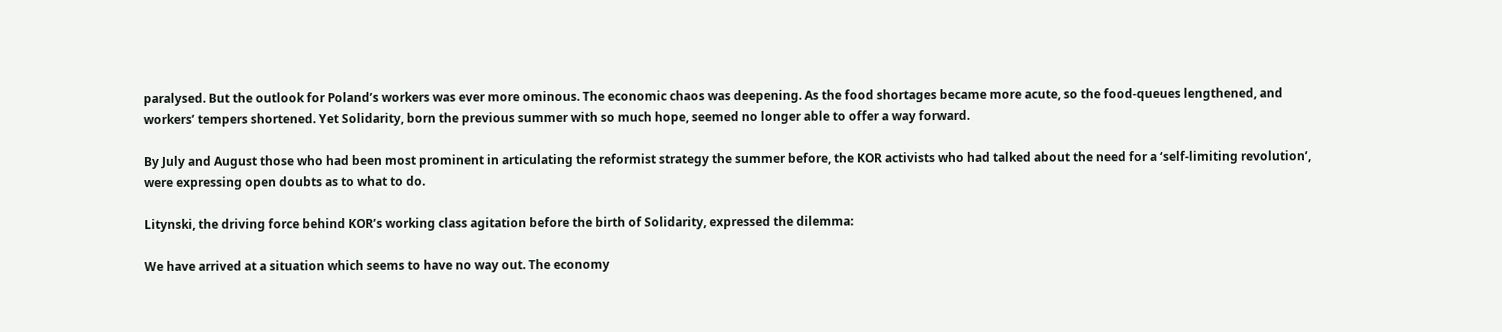paralysed. But the outlook for Poland’s workers was ever more ominous. The economic chaos was deepening. As the food shortages became more acute, so the food-queues lengthened, and workers’ tempers shortened. Yet Solidarity, born the previous summer with so much hope, seemed no longer able to offer a way forward.

By July and August those who had been most prominent in articulating the reformist strategy the summer before, the KOR activists who had talked about the need for a ‘self-limiting revolution’, were expressing open doubts as to what to do.

Litynski, the driving force behind KOR’s working class agitation before the birth of Solidarity, expressed the dilemma:

We have arrived at a situation which seems to have no way out. The economy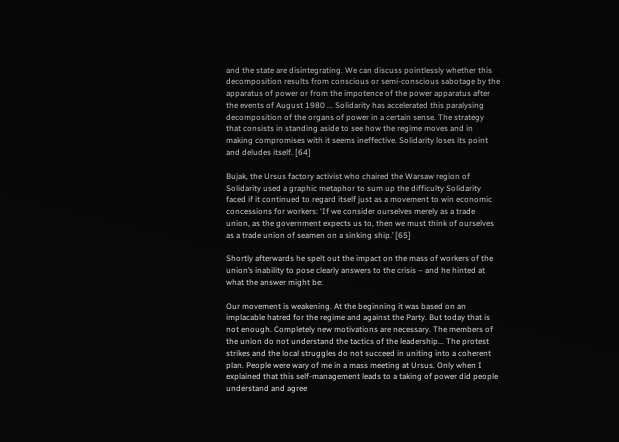and the state are disintegrating. We can discuss pointlessly whether this decomposition results from conscious or semi-conscious sabotage by the apparatus of power or from the impotence of the power apparatus after the events of August 1980 ... Solidarity has accelerated this paralysing decomposition of the organs of power in a certain sense. The strategy that consists in standing aside to see how the regime moves and in making compromises with it seems ineffective. Solidarity loses its point and deludes itself. [64]

Bujak, the Ursus factory activist who chaired the Warsaw region of Solidarity used a graphic metaphor to sum up the difficulty Solidarity faced if it continued to regard itself just as a movement to win economic concessions for workers: ‘If we consider ourselves merely as a trade union, as the government expects us to, then we must think of ourselves as a trade union of seamen on a sinking ship.’ [65]

Shortly afterwards he spelt out the impact on the mass of workers of the union’s inability to pose clearly answers to the crisis – and he hinted at what the answer might be:

Our movement is weakening. At the beginning it was based on an implacable hatred for the regime and against the Party. But today that is not enough. Completely new motivations are necessary. The members of the union do not understand the tactics of the leadership... The protest strikes and the local struggles do not succeed in uniting into a coherent plan. People were wary of me in a mass meeting at Ursus. Only when I explained that this self-management leads to a taking of power did people understand and agree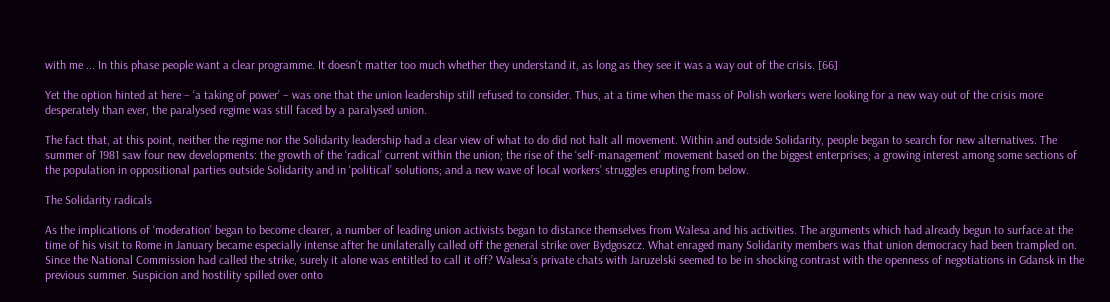with me ... In this phase people want a clear programme. It doesn’t matter too much whether they understand it, as long as they see it was a way out of the crisis. [66]

Yet the option hinted at here – ‘a taking of power’ – was one that the union leadership still refused to consider. Thus, at a time when the mass of Polish workers were looking for a new way out of the crisis more desperately than ever, the paralysed regime was still faced by a paralysed union.

The fact that, at this point, neither the regime nor the Solidarity leadership had a clear view of what to do did not halt all movement. Within and outside Solidarity, people began to search for new alternatives. The summer of 1981 saw four new developments: the growth of the ‘radical’ current within the union; the rise of the ‘self-management’ movement based on the biggest enterprises; a growing interest among some sections of the population in oppositional parties outside Solidarity and in ‘political’ solutions; and a new wave of local workers’ struggles erupting from below.

The Solidarity radicals

As the implications of ‘moderation’ began to become clearer, a number of leading union activists began to distance themselves from Walesa and his activities. The arguments which had already begun to surface at the time of his visit to Rome in January became especially intense after he unilaterally called off the general strike over Bydgoszcz. What enraged many Solidarity members was that union democracy had been trampled on. Since the National Commission had called the strike, surely it alone was entitled to call it off? Walesa’s private chats with Jaruzelski seemed to be in shocking contrast with the openness of negotiations in Gdansk in the previous summer. Suspicion and hostility spilled over onto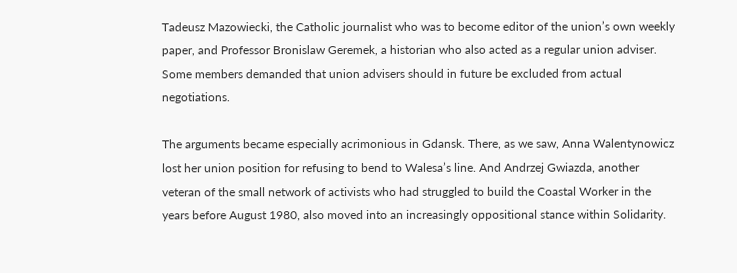Tadeusz Mazowiecki, the Catholic journalist who was to become editor of the union’s own weekly paper, and Professor Bronislaw Geremek, a historian who also acted as a regular union adviser. Some members demanded that union advisers should in future be excluded from actual negotiations.

The arguments became especially acrimonious in Gdansk. There, as we saw, Anna Walentynowicz lost her union position for refusing to bend to Walesa’s line. And Andrzej Gwiazda, another veteran of the small network of activists who had struggled to build the Coastal Worker in the years before August 1980, also moved into an increasingly oppositional stance within Solidarity.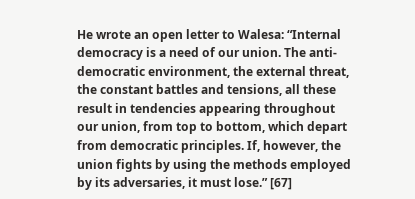He wrote an open letter to Walesa: “Internal democracy is a need of our union. The anti-democratic environment, the external threat, the constant battles and tensions, all these result in tendencies appearing throughout our union, from top to bottom, which depart from democratic principles. If, however, the union fights by using the methods employed by its adversaries, it must lose.” [67]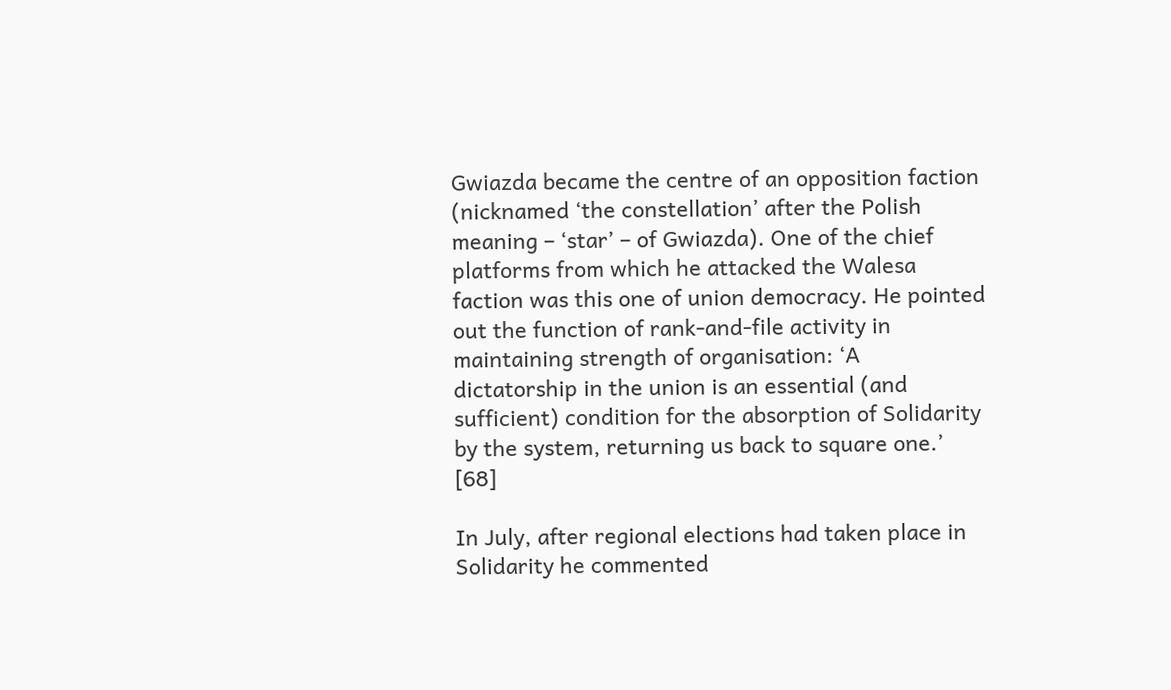Gwiazda became the centre of an opposition faction (nicknamed ‘the constellation’ after the Polish meaning – ‘star’ – of Gwiazda). One of the chief platforms from which he attacked the Walesa faction was this one of union democracy. He pointed out the function of rank-and-file activity in maintaining strength of organisation: ‘A dictatorship in the union is an essential (and sufficient) condition for the absorption of Solidarity by the system, returning us back to square one.’ [68]

In July, after regional elections had taken place in Solidarity he commented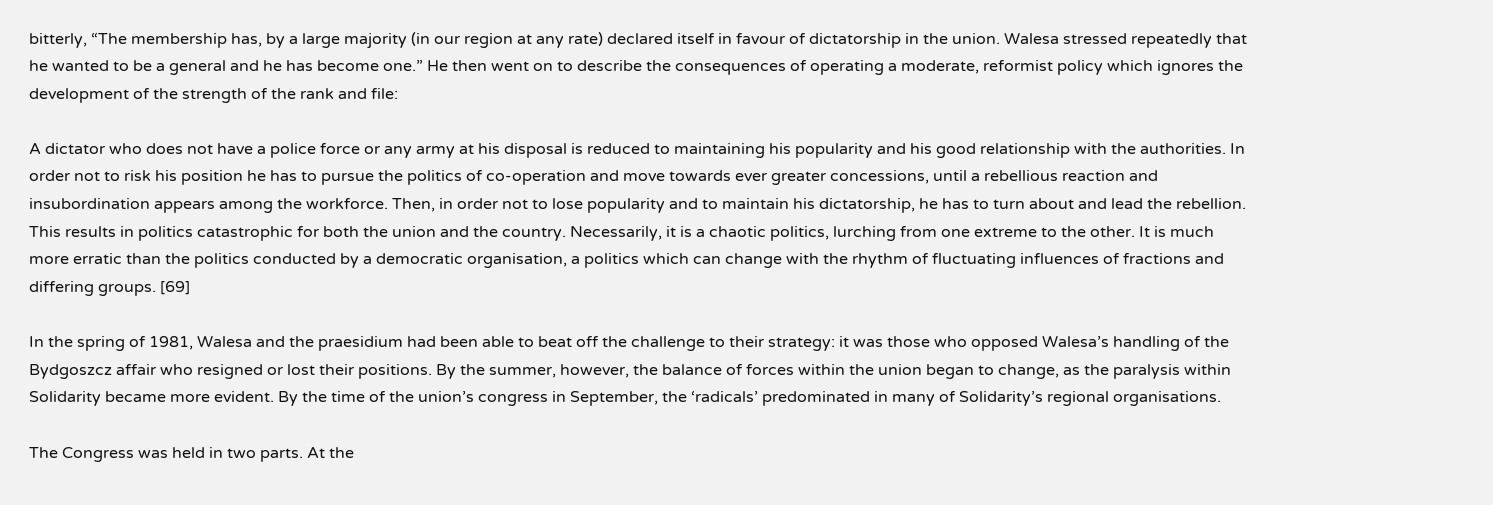bitterly, “The membership has, by a large majority (in our region at any rate) declared itself in favour of dictatorship in the union. Walesa stressed repeatedly that he wanted to be a general and he has become one.” He then went on to describe the consequences of operating a moderate, reformist policy which ignores the development of the strength of the rank and file:

A dictator who does not have a police force or any army at his disposal is reduced to maintaining his popularity and his good relationship with the authorities. In order not to risk his position he has to pursue the politics of co-operation and move towards ever greater concessions, until a rebellious reaction and insubordination appears among the workforce. Then, in order not to lose popularity and to maintain his dictatorship, he has to turn about and lead the rebellion. This results in politics catastrophic for both the union and the country. Necessarily, it is a chaotic politics, lurching from one extreme to the other. It is much more erratic than the politics conducted by a democratic organisation, a politics which can change with the rhythm of fluctuating influences of fractions and differing groups. [69]

In the spring of 1981, Walesa and the praesidium had been able to beat off the challenge to their strategy: it was those who opposed Walesa’s handling of the Bydgoszcz affair who resigned or lost their positions. By the summer, however, the balance of forces within the union began to change, as the paralysis within Solidarity became more evident. By the time of the union’s congress in September, the ‘radicals’ predominated in many of Solidarity’s regional organisations.

The Congress was held in two parts. At the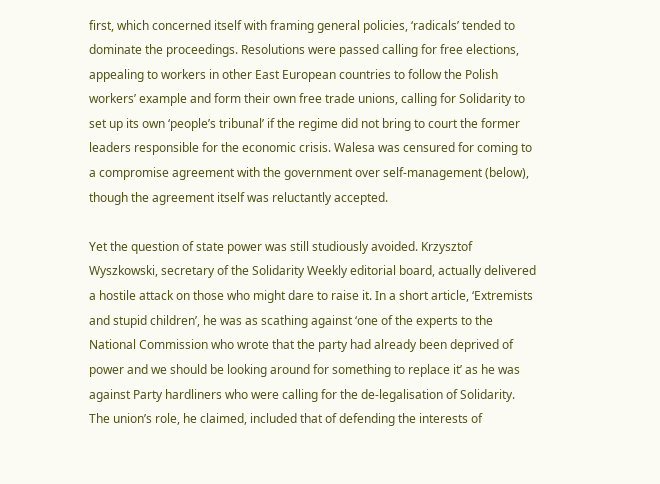first, which concerned itself with framing general policies, ‘radicals’ tended to dominate the proceedings. Resolutions were passed calling for free elections, appealing to workers in other East European countries to follow the Polish workers’ example and form their own free trade unions, calling for Solidarity to set up its own ‘people’s tribunal’ if the regime did not bring to court the former leaders responsible for the economic crisis. Walesa was censured for coming to a compromise agreement with the government over self-management (below), though the agreement itself was reluctantly accepted.

Yet the question of state power was still studiously avoided. Krzysztof Wyszkowski, secretary of the Solidarity Weekly editorial board, actually delivered a hostile attack on those who might dare to raise it. In a short article, ‘Extremists and stupid children’, he was as scathing against ‘one of the experts to the National Commission who wrote that the party had already been deprived of power and we should be looking around for something to replace it’ as he was against Party hardliners who were calling for the de-legalisation of Solidarity. The union’s role, he claimed, included that of defending the interests of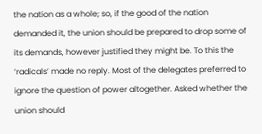the nation as a whole; so, if the good of the nation demanded it, the union should be prepared to drop some of its demands, however justified they might be. To this the ‘radicals’ made no reply. Most of the delegates preferred to ignore the question of power altogether. Asked whether the union should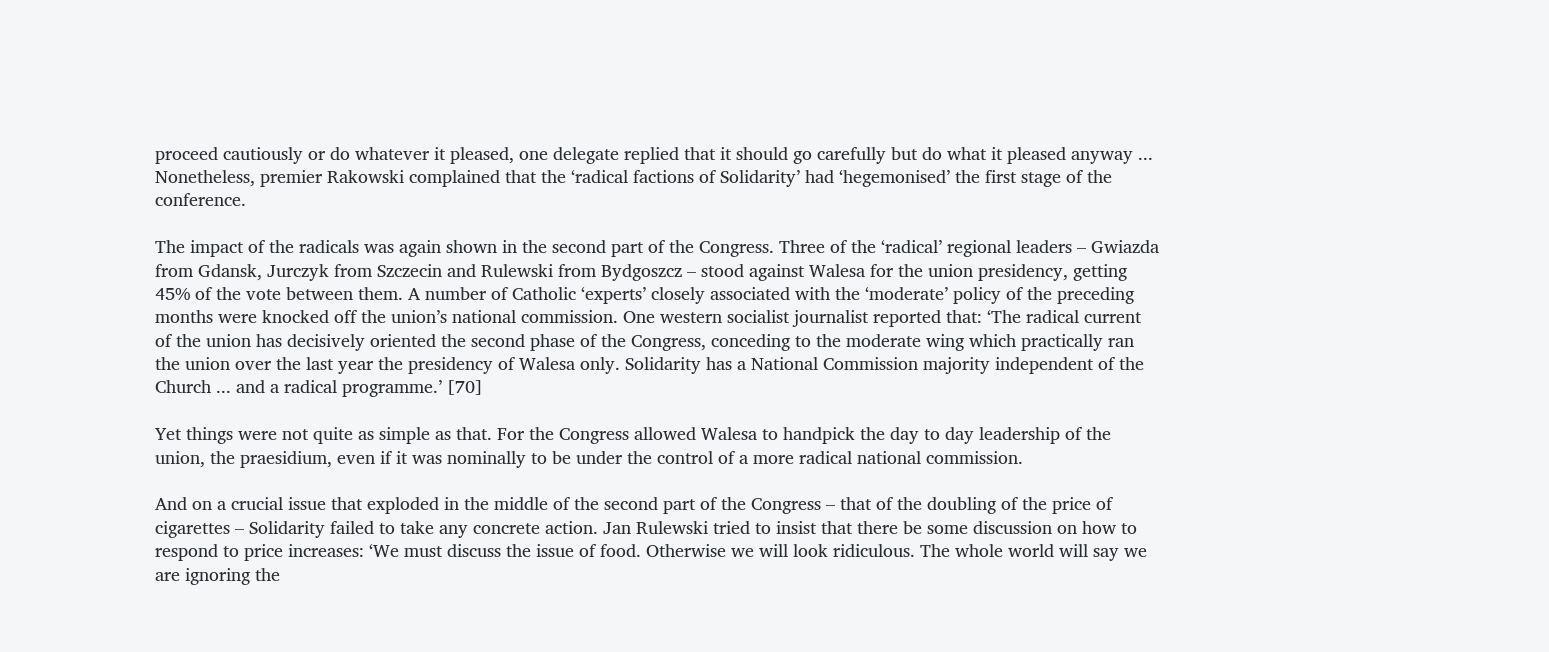proceed cautiously or do whatever it pleased, one delegate replied that it should go carefully but do what it pleased anyway ... Nonetheless, premier Rakowski complained that the ‘radical factions of Solidarity’ had ‘hegemonised’ the first stage of the conference.

The impact of the radicals was again shown in the second part of the Congress. Three of the ‘radical’ regional leaders – Gwiazda from Gdansk, Jurczyk from Szczecin and Rulewski from Bydgoszcz – stood against Walesa for the union presidency, getting 45% of the vote between them. A number of Catholic ‘experts’ closely associated with the ‘moderate’ policy of the preceding months were knocked off the union’s national commission. One western socialist journalist reported that: ‘The radical current of the union has decisively oriented the second phase of the Congress, conceding to the moderate wing which practically ran the union over the last year the presidency of Walesa only. Solidarity has a National Commission majority independent of the Church ... and a radical programme.’ [70]

Yet things were not quite as simple as that. For the Congress allowed Walesa to handpick the day to day leadership of the union, the praesidium, even if it was nominally to be under the control of a more radical national commission.

And on a crucial issue that exploded in the middle of the second part of the Congress – that of the doubling of the price of cigarettes – Solidarity failed to take any concrete action. Jan Rulewski tried to insist that there be some discussion on how to respond to price increases: ‘We must discuss the issue of food. Otherwise we will look ridiculous. The whole world will say we are ignoring the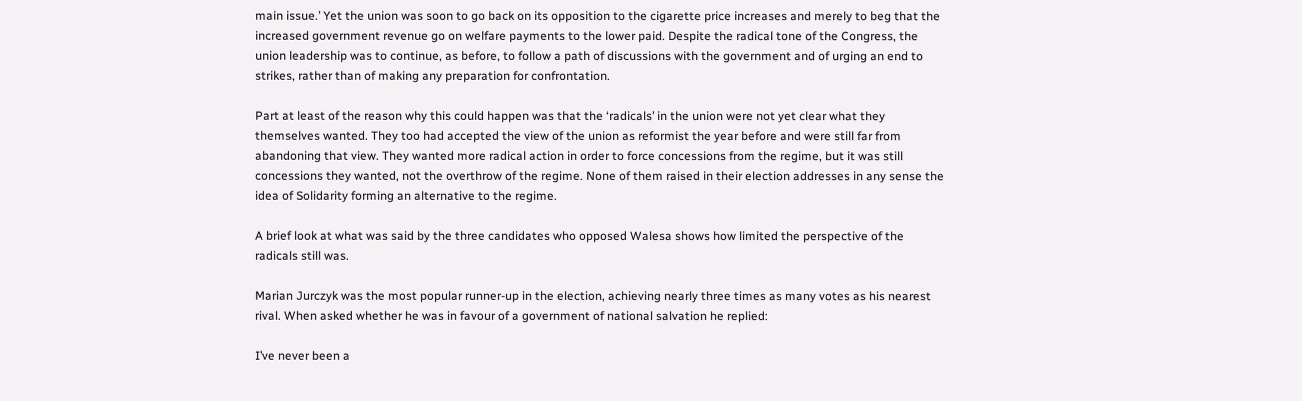main issue.’ Yet the union was soon to go back on its opposition to the cigarette price increases and merely to beg that the increased government revenue go on welfare payments to the lower paid. Despite the radical tone of the Congress, the union leadership was to continue, as before, to follow a path of discussions with the government and of urging an end to strikes, rather than of making any preparation for confrontation.

Part at least of the reason why this could happen was that the ‘radicals’ in the union were not yet clear what they themselves wanted. They too had accepted the view of the union as reformist the year before and were still far from abandoning that view. They wanted more radical action in order to force concessions from the regime, but it was still concessions they wanted, not the overthrow of the regime. None of them raised in their election addresses in any sense the idea of Solidarity forming an alternative to the regime.

A brief look at what was said by the three candidates who opposed Walesa shows how limited the perspective of the radicals still was.

Marian Jurczyk was the most popular runner-up in the election, achieving nearly three times as many votes as his nearest rival. When asked whether he was in favour of a government of national salvation he replied:

I’ve never been a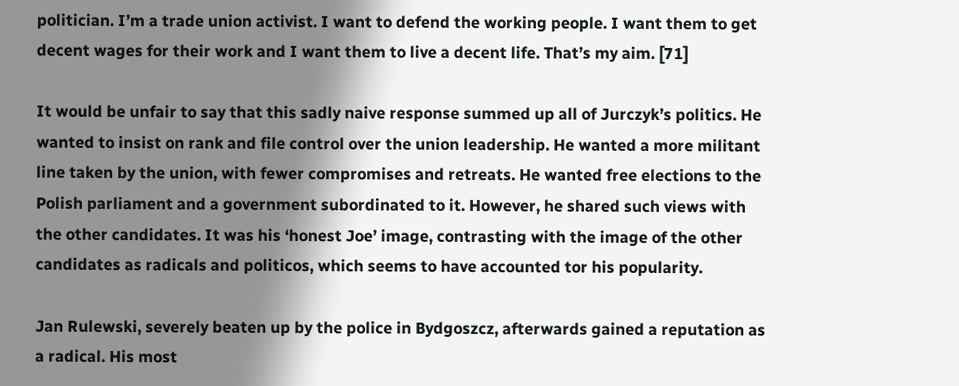politician. I’m a trade union activist. I want to defend the working people. I want them to get decent wages for their work and I want them to live a decent life. That’s my aim. [71]

It would be unfair to say that this sadly naive response summed up all of Jurczyk’s politics. He wanted to insist on rank and file control over the union leadership. He wanted a more militant line taken by the union, with fewer compromises and retreats. He wanted free elections to the Polish parliament and a government subordinated to it. However, he shared such views with the other candidates. It was his ‘honest Joe’ image, contrasting with the image of the other candidates as radicals and politicos, which seems to have accounted tor his popularity.

Jan Rulewski, severely beaten up by the police in Bydgoszcz, afterwards gained a reputation as a radical. His most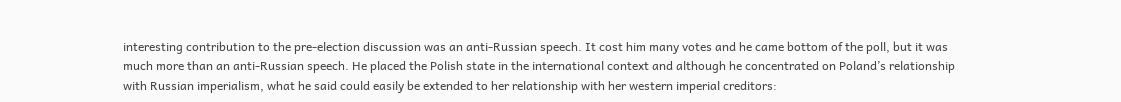interesting contribution to the pre-election discussion was an anti-Russian speech. It cost him many votes and he came bottom of the poll, but it was much more than an anti-Russian speech. He placed the Polish state in the international context and although he concentrated on Poland’s relationship with Russian imperialism, what he said could easily be extended to her relationship with her western imperial creditors: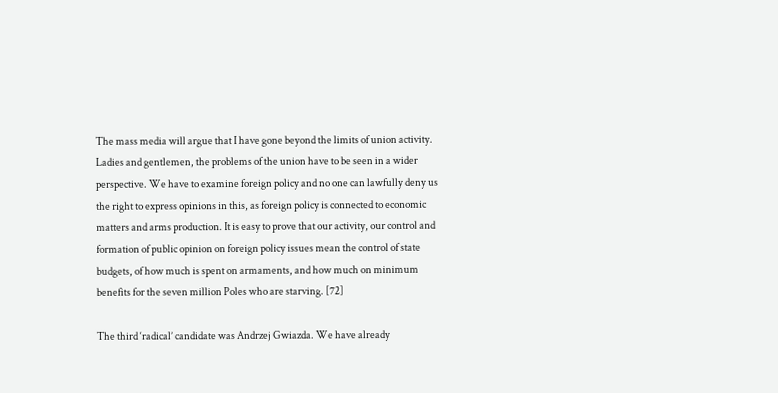The mass media will argue that I have gone beyond the limits of union activity. Ladies and gentlemen, the problems of the union have to be seen in a wider perspective. We have to examine foreign policy and no one can lawfully deny us the right to express opinions in this, as foreign policy is connected to economic matters and arms production. It is easy to prove that our activity, our control and formation of public opinion on foreign policy issues mean the control of state budgets, of how much is spent on armaments, and how much on minimum benefits for the seven million Poles who are starving. [72]

The third ‘radical’ candidate was Andrzej Gwiazda. We have already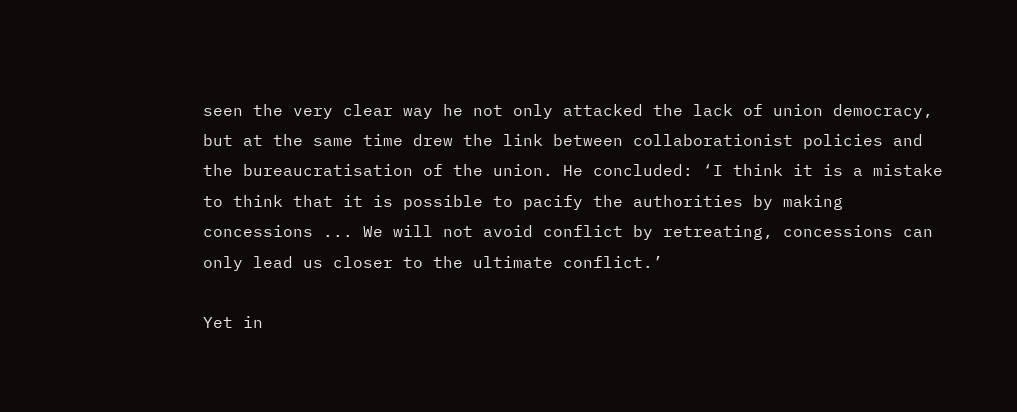seen the very clear way he not only attacked the lack of union democracy, but at the same time drew the link between collaborationist policies and the bureaucratisation of the union. He concluded: ‘I think it is a mistake to think that it is possible to pacify the authorities by making concessions ... We will not avoid conflict by retreating, concessions can only lead us closer to the ultimate conflict.’

Yet in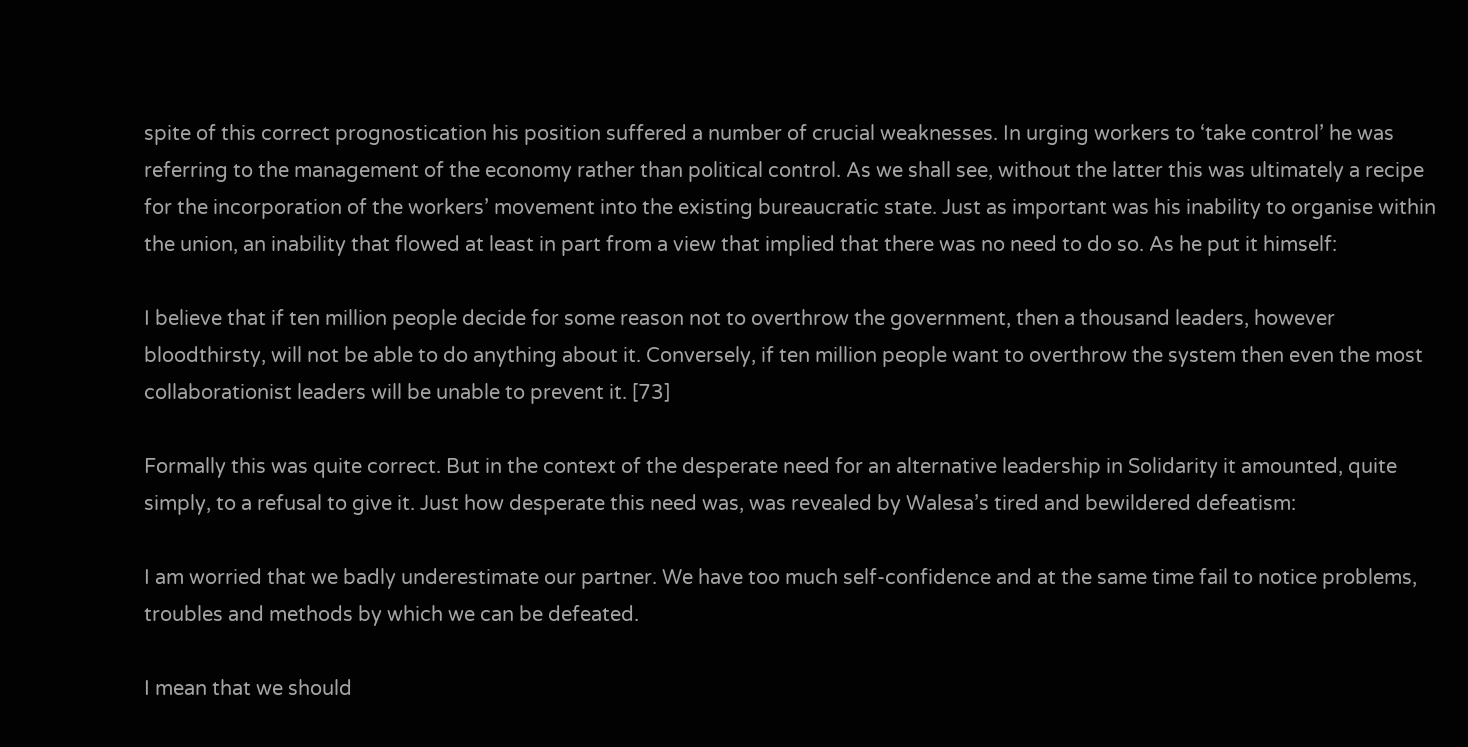spite of this correct prognostication his position suffered a number of crucial weaknesses. In urging workers to ‘take control’ he was referring to the management of the economy rather than political control. As we shall see, without the latter this was ultimately a recipe for the incorporation of the workers’ movement into the existing bureaucratic state. Just as important was his inability to organise within the union, an inability that flowed at least in part from a view that implied that there was no need to do so. As he put it himself:

I believe that if ten million people decide for some reason not to overthrow the government, then a thousand leaders, however bloodthirsty, will not be able to do anything about it. Conversely, if ten million people want to overthrow the system then even the most collaborationist leaders will be unable to prevent it. [73]

Formally this was quite correct. But in the context of the desperate need for an alternative leadership in Solidarity it amounted, quite simply, to a refusal to give it. Just how desperate this need was, was revealed by Walesa’s tired and bewildered defeatism:

I am worried that we badly underestimate our partner. We have too much self-confidence and at the same time fail to notice problems, troubles and methods by which we can be defeated.

I mean that we should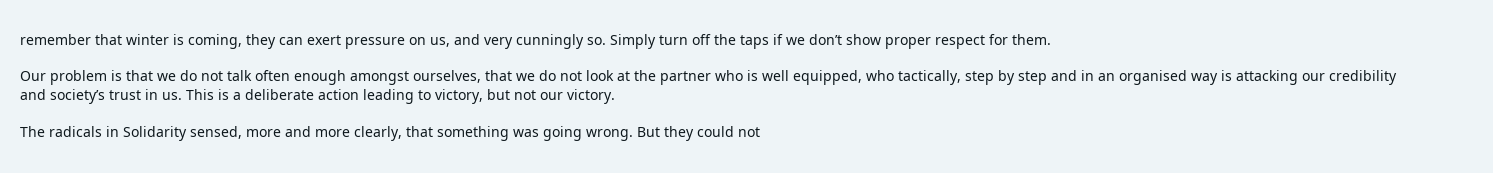remember that winter is coming, they can exert pressure on us, and very cunningly so. Simply turn off the taps if we don’t show proper respect for them.

Our problem is that we do not talk often enough amongst ourselves, that we do not look at the partner who is well equipped, who tactically, step by step and in an organised way is attacking our credibility and society’s trust in us. This is a deliberate action leading to victory, but not our victory.

The radicals in Solidarity sensed, more and more clearly, that something was going wrong. But they could not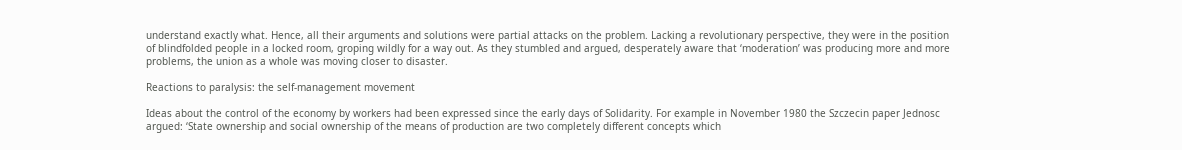understand exactly what. Hence, all their arguments and solutions were partial attacks on the problem. Lacking a revolutionary perspective, they were in the position of blindfolded people in a locked room, groping wildly for a way out. As they stumbled and argued, desperately aware that ‘moderation’ was producing more and more problems, the union as a whole was moving closer to disaster.

Reactions to paralysis: the self-management movement

Ideas about the control of the economy by workers had been expressed since the early days of Solidarity. For example in November 1980 the Szczecin paper Jednosc argued: ‘State ownership and social ownership of the means of production are two completely different concepts which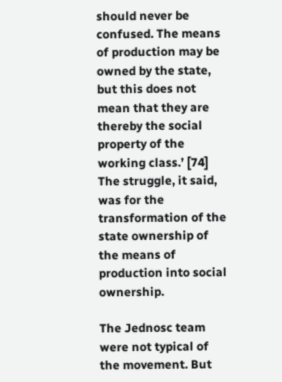should never be confused. The means of production may be owned by the state, but this does not mean that they are thereby the social property of the working class.’ [74] The struggle, it said, was for the transformation of the state ownership of the means of production into social ownership.

The Jednosc team were not typical of the movement. But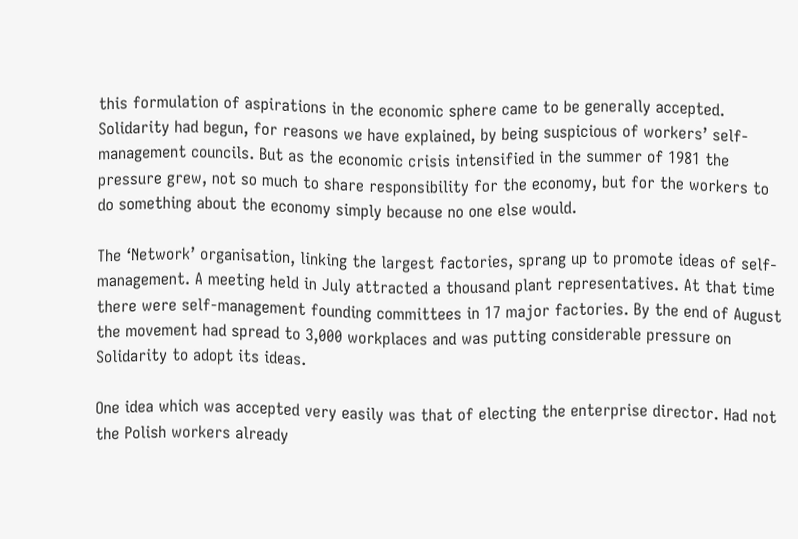this formulation of aspirations in the economic sphere came to be generally accepted. Solidarity had begun, for reasons we have explained, by being suspicious of workers’ self-management councils. But as the economic crisis intensified in the summer of 1981 the pressure grew, not so much to share responsibility for the economy, but for the workers to do something about the economy simply because no one else would.

The ‘Network’ organisation, linking the largest factories, sprang up to promote ideas of self-management. A meeting held in July attracted a thousand plant representatives. At that time there were self-management founding committees in 17 major factories. By the end of August the movement had spread to 3,000 workplaces and was putting considerable pressure on Solidarity to adopt its ideas.

One idea which was accepted very easily was that of electing the enterprise director. Had not the Polish workers already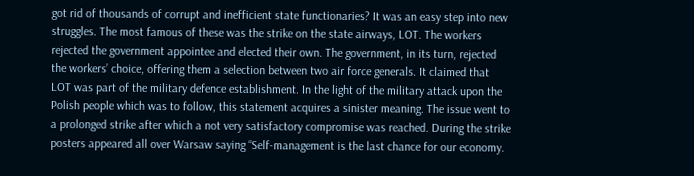got rid of thousands of corrupt and inefficient state functionaries? It was an easy step into new struggles. The most famous of these was the strike on the state airways, LOT. The workers rejected the government appointee and elected their own. The government, in its turn, rejected the workers’ choice, offering them a selection between two air force generals. It claimed that LOT was part of the military defence establishment. In the light of the military attack upon the Polish people which was to follow, this statement acquires a sinister meaning. The issue went to a prolonged strike after which a not very satisfactory compromise was reached. During the strike posters appeared all over Warsaw saying “Self-management is the last chance for our economy.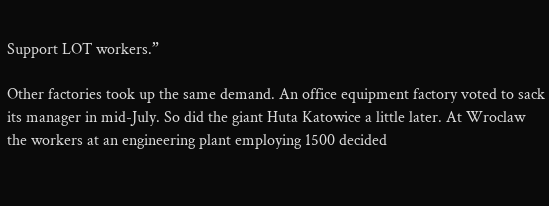Support LOT workers.”

Other factories took up the same demand. An office equipment factory voted to sack its manager in mid-July. So did the giant Huta Katowice a little later. At Wroclaw the workers at an engineering plant employing 1500 decided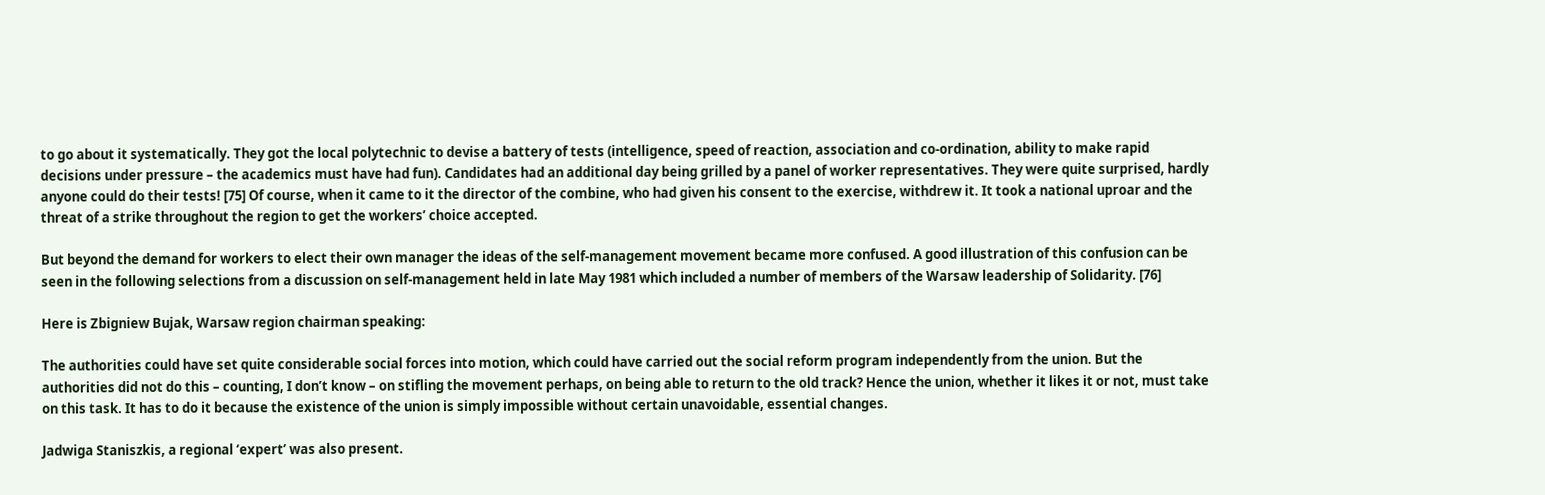to go about it systematically. They got the local polytechnic to devise a battery of tests (intelligence, speed of reaction, association and co-ordination, ability to make rapid decisions under pressure – the academics must have had fun). Candidates had an additional day being grilled by a panel of worker representatives. They were quite surprised, hardly anyone could do their tests! [75] Of course, when it came to it the director of the combine, who had given his consent to the exercise, withdrew it. It took a national uproar and the threat of a strike throughout the region to get the workers’ choice accepted.

But beyond the demand for workers to elect their own manager the ideas of the self-management movement became more confused. A good illustration of this confusion can be seen in the following selections from a discussion on self-management held in late May 1981 which included a number of members of the Warsaw leadership of Solidarity. [76]

Here is Zbigniew Bujak, Warsaw region chairman speaking:

The authorities could have set quite considerable social forces into motion, which could have carried out the social reform program independently from the union. But the authorities did not do this – counting, I don’t know – on stifling the movement perhaps, on being able to return to the old track? Hence the union, whether it likes it or not, must take on this task. It has to do it because the existence of the union is simply impossible without certain unavoidable, essential changes.

Jadwiga Staniszkis, a regional ‘expert’ was also present.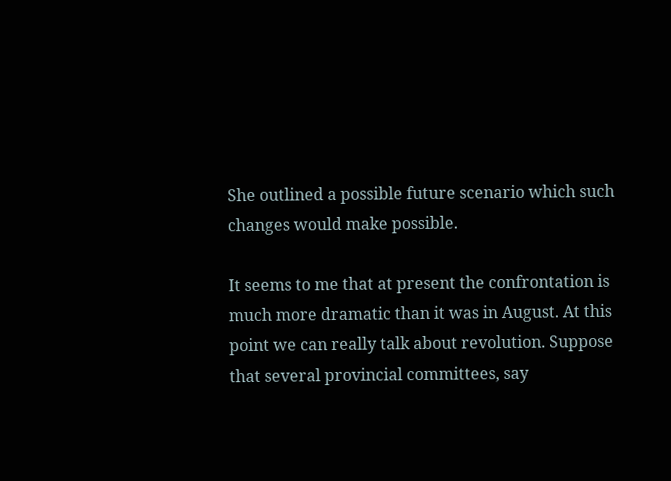She outlined a possible future scenario which such changes would make possible.

It seems to me that at present the confrontation is much more dramatic than it was in August. At this point we can really talk about revolution. Suppose that several provincial committees, say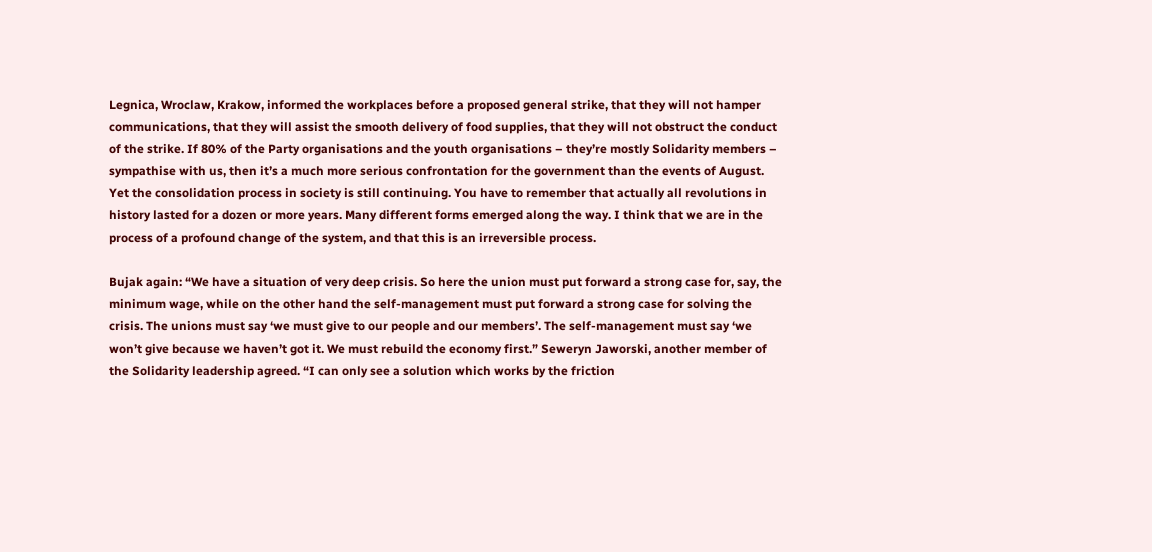Legnica, Wroclaw, Krakow, informed the workplaces before a proposed general strike, that they will not hamper communications, that they will assist the smooth delivery of food supplies, that they will not obstruct the conduct of the strike. If 80% of the Party organisations and the youth organisations – they’re mostly Solidarity members – sympathise with us, then it’s a much more serious confrontation for the government than the events of August. Yet the consolidation process in society is still continuing. You have to remember that actually all revolutions in history lasted for a dozen or more years. Many different forms emerged along the way. I think that we are in the process of a profound change of the system, and that this is an irreversible process.

Bujak again: “We have a situation of very deep crisis. So here the union must put forward a strong case for, say, the minimum wage, while on the other hand the self-management must put forward a strong case for solving the crisis. The unions must say ‘we must give to our people and our members’. The self-management must say ‘we won’t give because we haven’t got it. We must rebuild the economy first.” Seweryn Jaworski, another member of the Solidarity leadership agreed. “I can only see a solution which works by the friction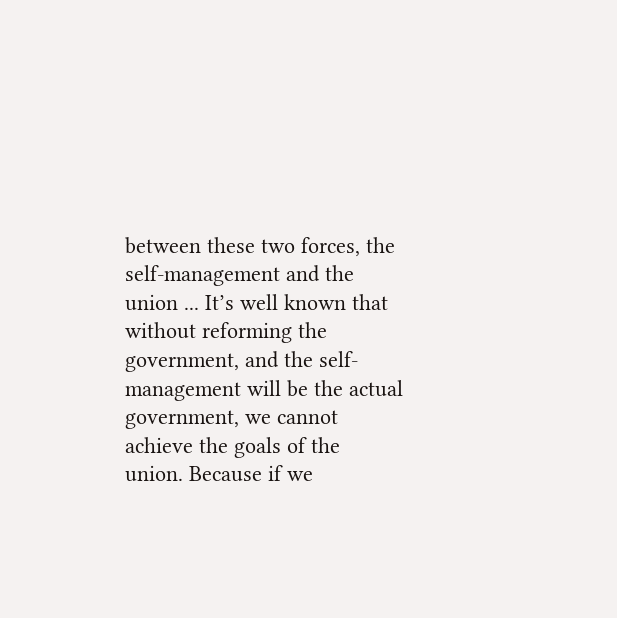between these two forces, the self-management and the union ... It’s well known that without reforming the government, and the self-management will be the actual government, we cannot achieve the goals of the union. Because if we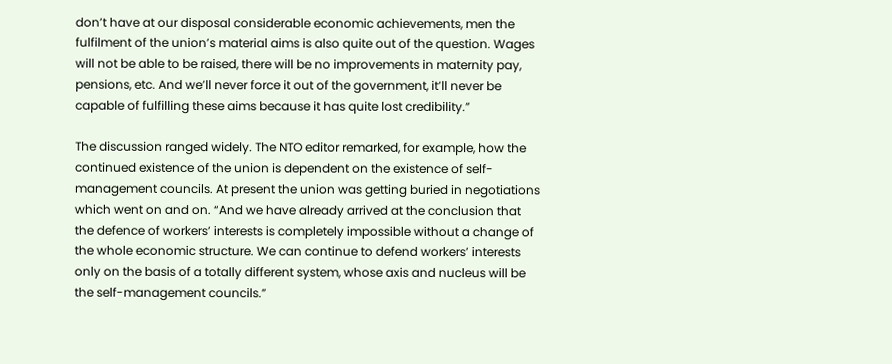don’t have at our disposal considerable economic achievements, men the fulfilment of the union’s material aims is also quite out of the question. Wages will not be able to be raised, there will be no improvements in maternity pay, pensions, etc. And we’ll never force it out of the government, it’ll never be capable of fulfilling these aims because it has quite lost credibility.”

The discussion ranged widely. The NTO editor remarked, for example, how the continued existence of the union is dependent on the existence of self-management councils. At present the union was getting buried in negotiations which went on and on. “And we have already arrived at the conclusion that the defence of workers’ interests is completely impossible without a change of the whole economic structure. We can continue to defend workers’ interests only on the basis of a totally different system, whose axis and nucleus will be the self-management councils.”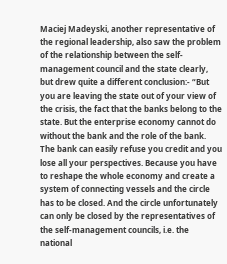Maciej Madeyski, another representative of the regional leadership, also saw the problem of the relationship between the self-management council and the state clearly, but drew quite a different conclusion:- “But you are leaving the state out of your view of the crisis, the fact that the banks belong to the state. But the enterprise economy cannot do without the bank and the role of the bank. The bank can easily refuse you credit and you lose all your perspectives. Because you have to reshape the whole economy and create a system of connecting vessels and the circle has to be closed. And the circle unfortunately can only be closed by the representatives of the self-management councils, i.e. the national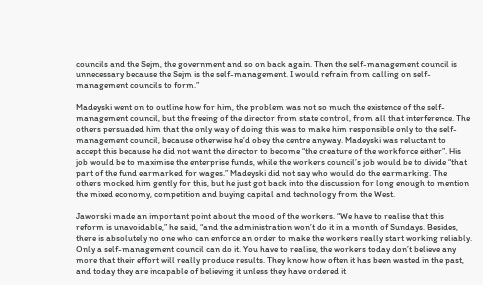councils and the Sejm, the government and so on back again. Then the self-management council is unnecessary because the Sejm is the self-management. I would refrain from calling on self-management councils to form.”

Madeyski went on to outline how for him, the problem was not so much the existence of the self-management council, but the freeing of the director from state control, from all that interference. The others persuaded him that the only way of doing this was to make him responsible only to the self-management council, because otherwise he’d obey the centre anyway. Madeyski was reluctant to accept this because he did not want the director to become “the creature of the workforce either”. His job would be to maximise the enterprise funds, while the workers council’s job would be to divide “that part of the fund earmarked for wages.” Madeyski did not say who would do the earmarking. The others mocked him gently for this, but he just got back into the discussion for long enough to mention the mixed economy, competition and buying capital and technology from the West.

Jaworski made an important point about the mood of the workers. “We have to realise that this reform is unavoidable,” he said, “and the administration won’t do it in a month of Sundays. Besides, there is absolutely no one who can enforce an order to make the workers really start working reliably. Only a self-management council can do it. You have to realise, the workers today don’t believe any more that their effort will really produce results. They know how often it has been wasted in the past, and today they are incapable of believing it unless they have ordered it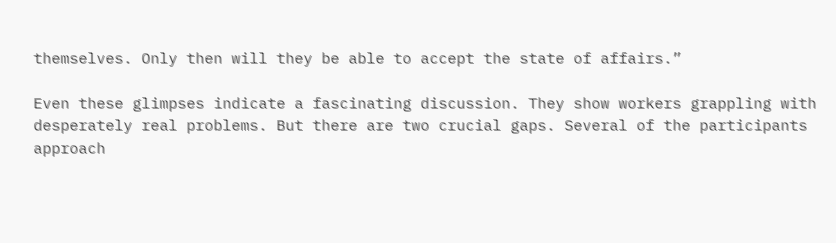themselves. Only then will they be able to accept the state of affairs.”

Even these glimpses indicate a fascinating discussion. They show workers grappling with desperately real problems. But there are two crucial gaps. Several of the participants approach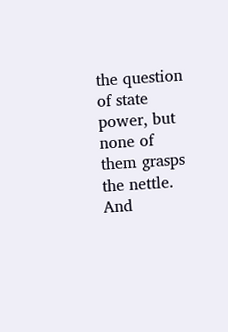the question of state power, but none of them grasps the nettle. And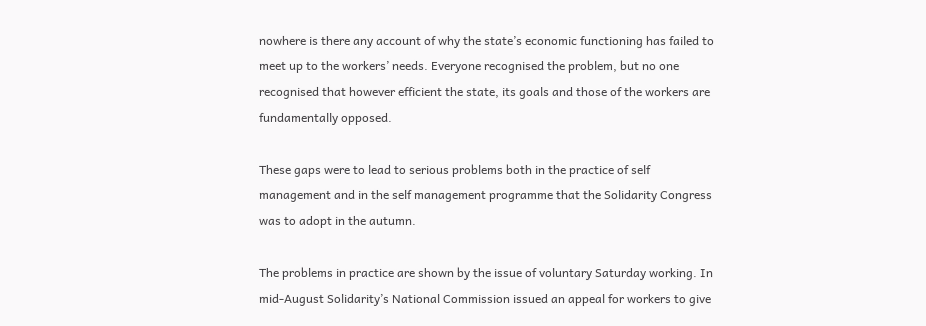nowhere is there any account of why the state’s economic functioning has failed to meet up to the workers’ needs. Everyone recognised the problem, but no one recognised that however efficient the state, its goals and those of the workers are fundamentally opposed.

These gaps were to lead to serious problems both in the practice of self management and in the self management programme that the Solidarity Congress was to adopt in the autumn.

The problems in practice are shown by the issue of voluntary Saturday working. In mid-August Solidarity’s National Commission issued an appeal for workers to give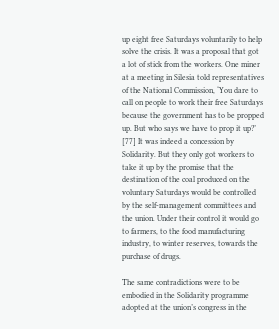up eight free Saturdays voluntarily to help solve the crisis. It was a proposal that got a lot of stick from the workers. One miner at a meeting in Silesia told representatives of the National Commission, ‘You dare to call on people to work their free Saturdays because the government has to be propped up. But who says we have to prop it up?’ [77] It was indeed a concession by Solidarity. But they only got workers to take it up by the promise that the destination of the coal produced on the voluntary Saturdays would be controlled by the self-management committees and the union. Under their control it would go to farmers, to the food manufacturing industry, to winter reserves, towards the purchase of drugs.

The same contradictions were to be embodied in the Solidarity programme adopted at the union’s congress in the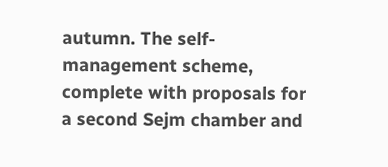autumn. The self-management scheme, complete with proposals for a second Sejm chamber and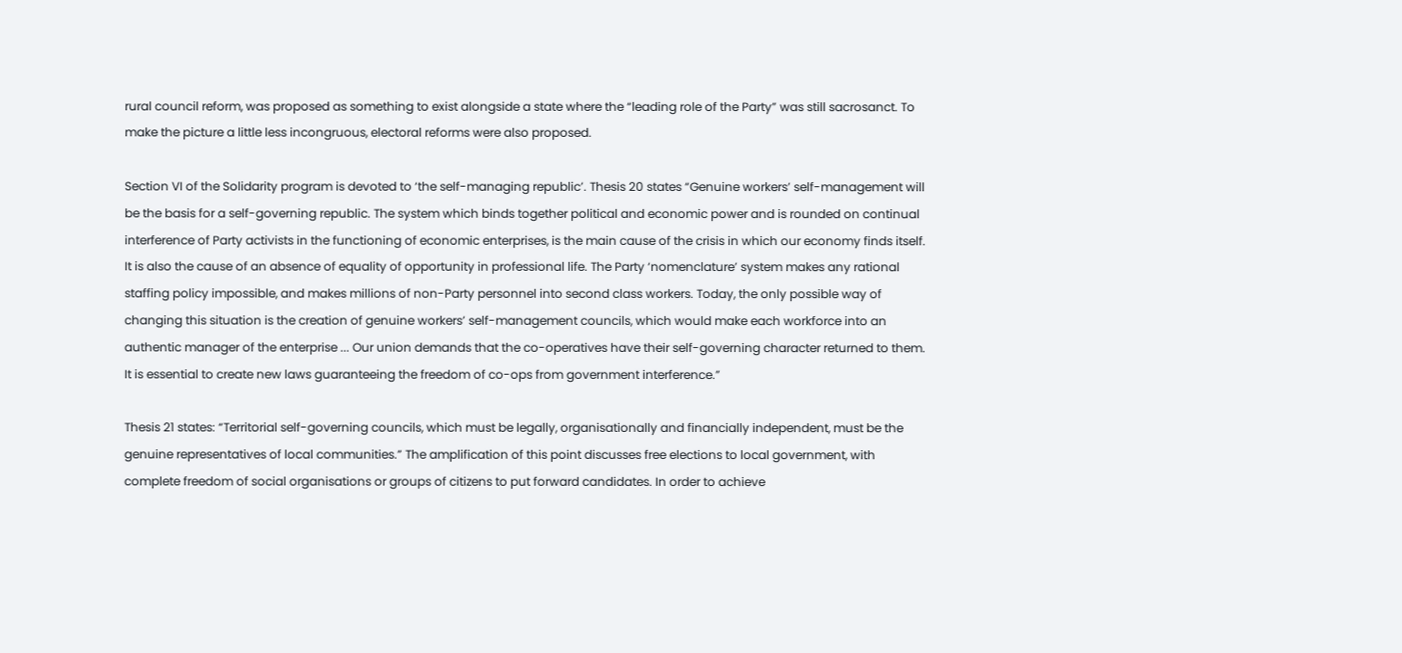rural council reform, was proposed as something to exist alongside a state where the “leading role of the Party” was still sacrosanct. To make the picture a little less incongruous, electoral reforms were also proposed.

Section VI of the Solidarity program is devoted to ‘the self-managing republic’. Thesis 20 states “Genuine workers’ self-management will be the basis for a self-governing republic. The system which binds together political and economic power and is rounded on continual interference of Party activists in the functioning of economic enterprises, is the main cause of the crisis in which our economy finds itself. It is also the cause of an absence of equality of opportunity in professional life. The Party ‘nomenclature’ system makes any rational staffing policy impossible, and makes millions of non-Party personnel into second class workers. Today, the only possible way of changing this situation is the creation of genuine workers’ self-management councils, which would make each workforce into an authentic manager of the enterprise ... Our union demands that the co-operatives have their self-governing character returned to them. It is essential to create new laws guaranteeing the freedom of co-ops from government interference.”

Thesis 21 states: “Territorial self-governing councils, which must be legally, organisationally and financially independent, must be the genuine representatives of local communities.” The amplification of this point discusses free elections to local government, with complete freedom of social organisations or groups of citizens to put forward candidates. In order to achieve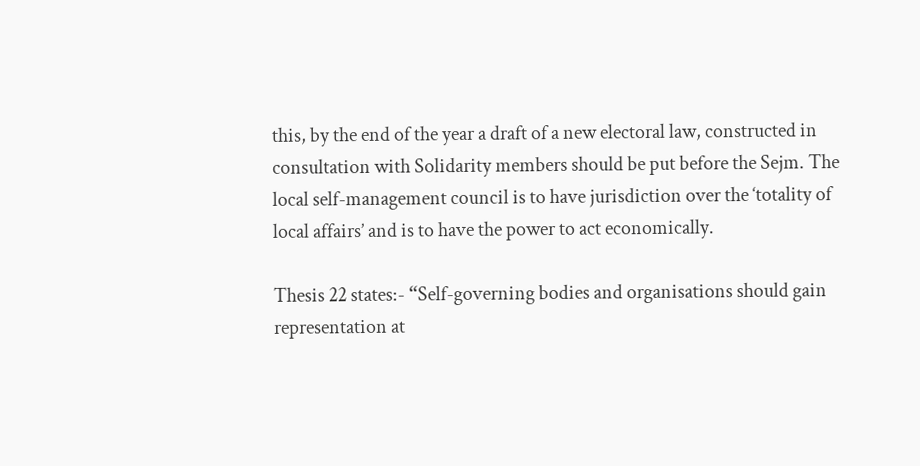this, by the end of the year a draft of a new electoral law, constructed in consultation with Solidarity members should be put before the Sejm. The local self-management council is to have jurisdiction over the ‘totality of local affairs’ and is to have the power to act economically.

Thesis 22 states:- “Self-governing bodies and organisations should gain representation at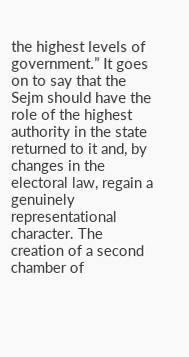the highest levels of government.” It goes on to say that the Sejm should have the role of the highest authority in the state returned to it and, by changes in the electoral law, regain a genuinely representational character. The creation of a second chamber of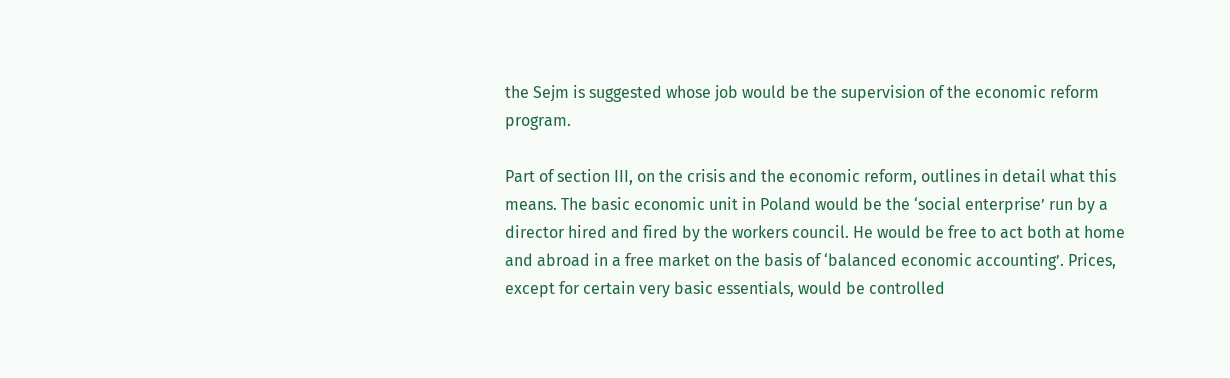the Sejm is suggested whose job would be the supervision of the economic reform program.

Part of section III, on the crisis and the economic reform, outlines in detail what this means. The basic economic unit in Poland would be the ‘social enterprise’ run by a director hired and fired by the workers council. He would be free to act both at home and abroad in a free market on the basis of ‘balanced economic accounting’. Prices, except for certain very basic essentials, would be controlled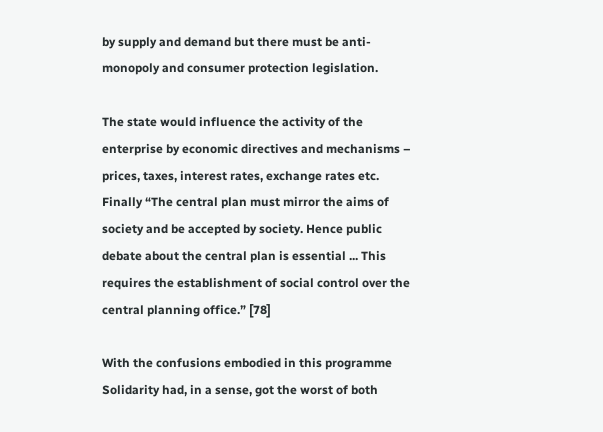by supply and demand but there must be anti-monopoly and consumer protection legislation.

The state would influence the activity of the enterprise by economic directives and mechanisms – prices, taxes, interest rates, exchange rates etc. Finally “The central plan must mirror the aims of society and be accepted by society. Hence public debate about the central plan is essential ... This requires the establishment of social control over the central planning office.” [78]

With the confusions embodied in this programme Solidarity had, in a sense, got the worst of both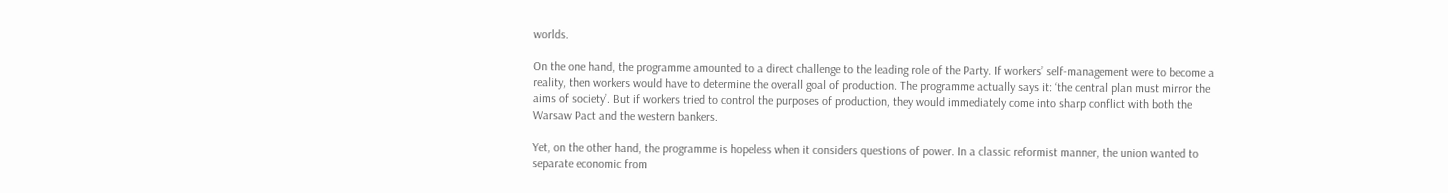worlds.

On the one hand, the programme amounted to a direct challenge to the leading role of the Party. If workers’ self-management were to become a reality, then workers would have to determine the overall goal of production. The programme actually says it: ‘the central plan must mirror the aims of society’. But if workers tried to control the purposes of production, they would immediately come into sharp conflict with both the Warsaw Pact and the western bankers.

Yet, on the other hand, the programme is hopeless when it considers questions of power. In a classic reformist manner, the union wanted to separate economic from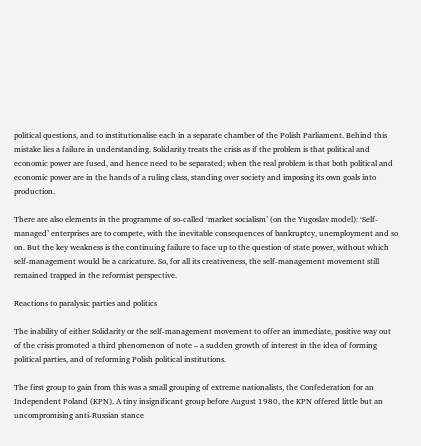political questions, and to institutionalise each in a separate chamber of the Polish Parliament. Behind this mistake lies a failure in understanding. Solidarity treats the crisis as if the problem is that political and economic power are fused, and hence need to be separated; when the real problem is that both political and economic power are in the hands of a ruling class, standing over society and imposing its own goals into production.

There are also elements in the programme of so-called ‘market socialism’ (on the Yugoslav model): ‘Self-managed’ enterprises are to compete, with the inevitable consequences of bankruptcy, unemployment and so on. But the key weakness is the continuing failure to face up to the question of state power, without which self-management would be a caricature. So, for all its creativeness, the self-management movement still remained trapped in the reformist perspective.

Reactions to paralysis: parties and politics

The inability of either Solidarity or the self-management movement to offer an immediate, positive way out of the crisis promoted a third phenomenon of note – a sudden growth of interest in the idea of forming political parties, and of reforming Polish political institutions.

The first group to gain from this was a small grouping of extreme nationalists, the Confederation for an Independent Poland (KPN). A tiny insignificant group before August 1980, the KPN offered little but an uncompromising anti-Russian stance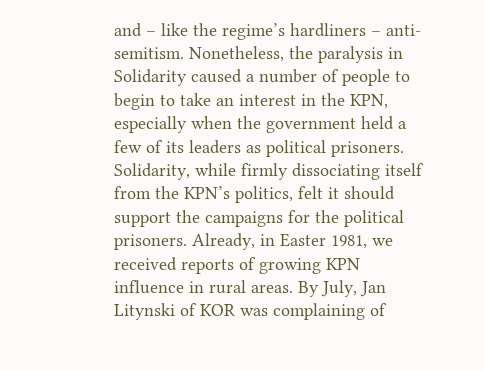and – like the regime’s hardliners – anti-semitism. Nonetheless, the paralysis in Solidarity caused a number of people to begin to take an interest in the KPN, especially when the government held a few of its leaders as political prisoners. Solidarity, while firmly dissociating itself from the KPN’s politics, felt it should support the campaigns for the political prisoners. Already, in Easter 1981, we received reports of growing KPN influence in rural areas. By July, Jan Litynski of KOR was complaining of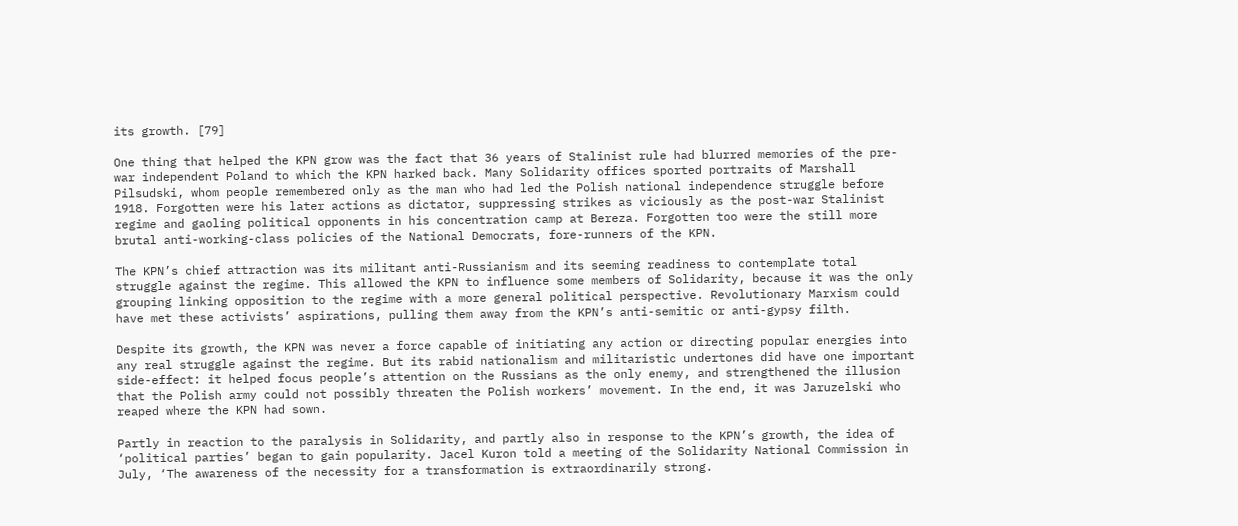its growth. [79]

One thing that helped the KPN grow was the fact that 36 years of Stalinist rule had blurred memories of the pre-war independent Poland to which the KPN harked back. Many Solidarity offices sported portraits of Marshall Pilsudski, whom people remembered only as the man who had led the Polish national independence struggle before 1918. Forgotten were his later actions as dictator, suppressing strikes as viciously as the post-war Stalinist regime and gaoling political opponents in his concentration camp at Bereza. Forgotten too were the still more brutal anti-working-class policies of the National Democrats, fore-runners of the KPN.

The KPN’s chief attraction was its militant anti-Russianism and its seeming readiness to contemplate total struggle against the regime. This allowed the KPN to influence some members of Solidarity, because it was the only grouping linking opposition to the regime with a more general political perspective. Revolutionary Marxism could have met these activists’ aspirations, pulling them away from the KPN’s anti-semitic or anti-gypsy filth.

Despite its growth, the KPN was never a force capable of initiating any action or directing popular energies into any real struggle against the regime. But its rabid nationalism and militaristic undertones did have one important side-effect: it helped focus people’s attention on the Russians as the only enemy, and strengthened the illusion that the Polish army could not possibly threaten the Polish workers’ movement. In the end, it was Jaruzelski who reaped where the KPN had sown.

Partly in reaction to the paralysis in Solidarity, and partly also in response to the KPN’s growth, the idea of ‘political parties’ began to gain popularity. Jacel Kuron told a meeting of the Solidarity National Commission in July, ‘The awareness of the necessity for a transformation is extraordinarily strong.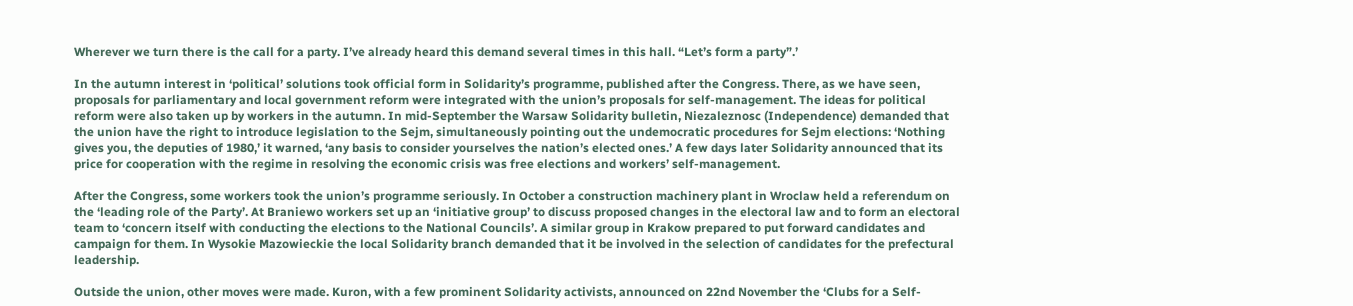Wherever we turn there is the call for a party. I’ve already heard this demand several times in this hall. “Let’s form a party”.’

In the autumn interest in ‘political’ solutions took official form in Solidarity’s programme, published after the Congress. There, as we have seen, proposals for parliamentary and local government reform were integrated with the union’s proposals for self-management. The ideas for political reform were also taken up by workers in the autumn. In mid-September the Warsaw Solidarity bulletin, Niezaleznosc (Independence) demanded that the union have the right to introduce legislation to the Sejm, simultaneously pointing out the undemocratic procedures for Sejm elections: ‘Nothing gives you, the deputies of 1980,’ it warned, ‘any basis to consider yourselves the nation’s elected ones.’ A few days later Solidarity announced that its price for cooperation with the regime in resolving the economic crisis was free elections and workers’ self-management.

After the Congress, some workers took the union’s programme seriously. In October a construction machinery plant in Wroclaw held a referendum on the ‘leading role of the Party’. At Braniewo workers set up an ‘initiative group’ to discuss proposed changes in the electoral law and to form an electoral team to ‘concern itself with conducting the elections to the National Councils’. A similar group in Krakow prepared to put forward candidates and campaign for them. In Wysokie Mazowieckie the local Solidarity branch demanded that it be involved in the selection of candidates for the prefectural leadership.

Outside the union, other moves were made. Kuron, with a few prominent Solidarity activists, announced on 22nd November the ‘Clubs for a Self-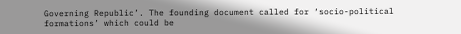Governing Republic’. The founding document called for ‘socio-political formations’ which could be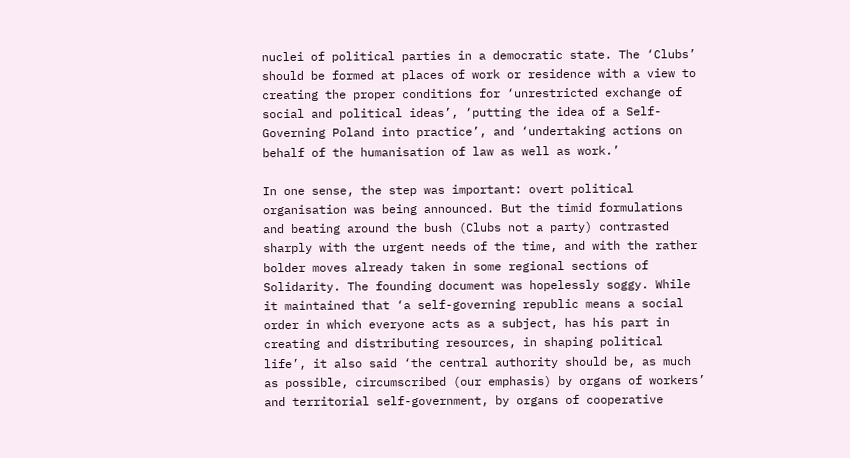nuclei of political parties in a democratic state. The ‘Clubs’ should be formed at places of work or residence with a view to creating the proper conditions for ‘unrestricted exchange of social and political ideas’, ‘putting the idea of a Self-Governing Poland into practice’, and ‘undertaking actions on behalf of the humanisation of law as well as work.’

In one sense, the step was important: overt political organisation was being announced. But the timid formulations and beating around the bush (Clubs not a party) contrasted sharply with the urgent needs of the time, and with the rather bolder moves already taken in some regional sections of Solidarity. The founding document was hopelessly soggy. While it maintained that ‘a self-governing republic means a social order in which everyone acts as a subject, has his part in creating and distributing resources, in shaping political life’, it also said ‘the central authority should be, as much as possible, circumscribed (our emphasis) by organs of workers’ and territorial self-government, by organs of cooperative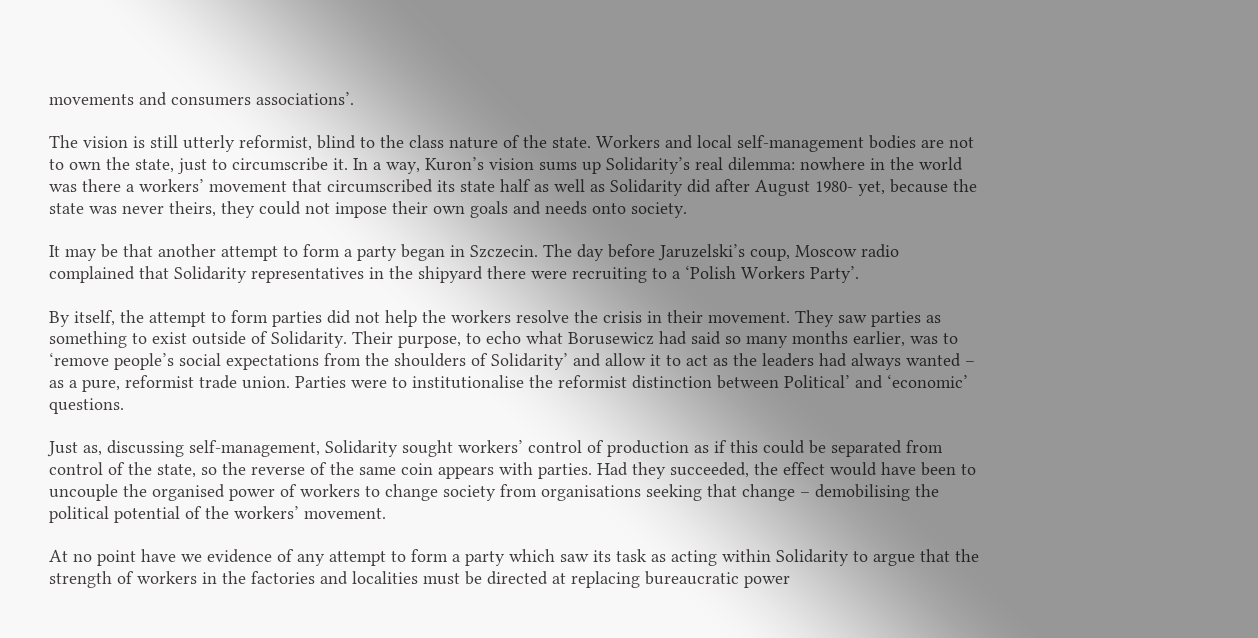movements and consumers associations’.

The vision is still utterly reformist, blind to the class nature of the state. Workers and local self-management bodies are not to own the state, just to circumscribe it. In a way, Kuron’s vision sums up Solidarity’s real dilemma: nowhere in the world was there a workers’ movement that circumscribed its state half as well as Solidarity did after August 1980- yet, because the state was never theirs, they could not impose their own goals and needs onto society.

It may be that another attempt to form a party began in Szczecin. The day before Jaruzelski’s coup, Moscow radio complained that Solidarity representatives in the shipyard there were recruiting to a ‘Polish Workers Party’.

By itself, the attempt to form parties did not help the workers resolve the crisis in their movement. They saw parties as something to exist outside of Solidarity. Their purpose, to echo what Borusewicz had said so many months earlier, was to ‘remove people’s social expectations from the shoulders of Solidarity’ and allow it to act as the leaders had always wanted – as a pure, reformist trade union. Parties were to institutionalise the reformist distinction between Political’ and ‘economic’ questions.

Just as, discussing self-management, Solidarity sought workers’ control of production as if this could be separated from control of the state, so the reverse of the same coin appears with parties. Had they succeeded, the effect would have been to uncouple the organised power of workers to change society from organisations seeking that change – demobilising the political potential of the workers’ movement.

At no point have we evidence of any attempt to form a party which saw its task as acting within Solidarity to argue that the strength of workers in the factories and localities must be directed at replacing bureaucratic power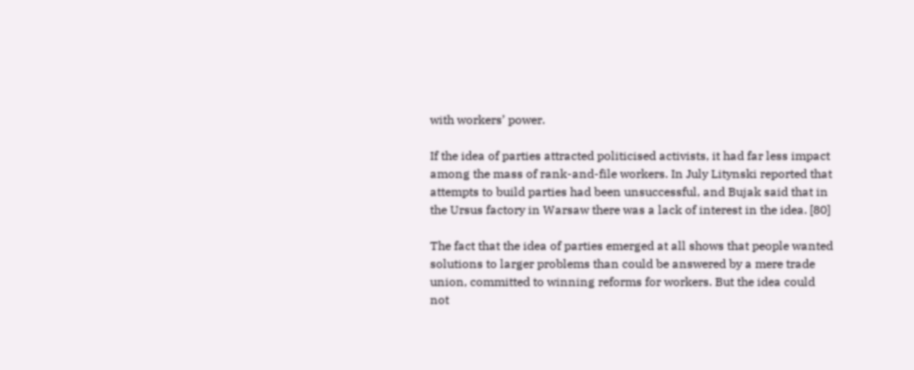with workers’ power.

If the idea of parties attracted politicised activists, it had far less impact among the mass of rank-and-file workers. In July Litynski reported that attempts to build parties had been unsuccessful, and Bujak said that in the Ursus factory in Warsaw there was a lack of interest in the idea. [80]

The fact that the idea of parties emerged at all shows that people wanted solutions to larger problems than could be answered by a mere trade union, committed to winning reforms for workers. But the idea could not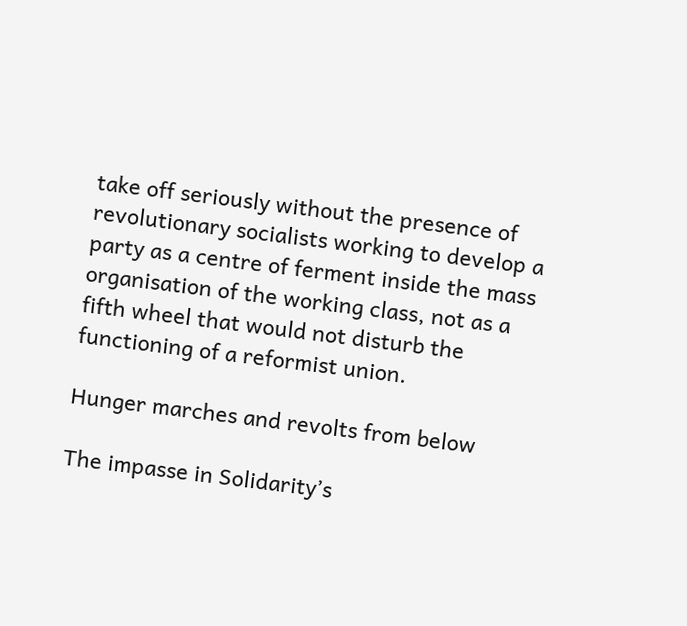take off seriously without the presence of revolutionary socialists working to develop a party as a centre of ferment inside the mass organisation of the working class, not as a fifth wheel that would not disturb the functioning of a reformist union.

Hunger marches and revolts from below

The impasse in Solidarity’s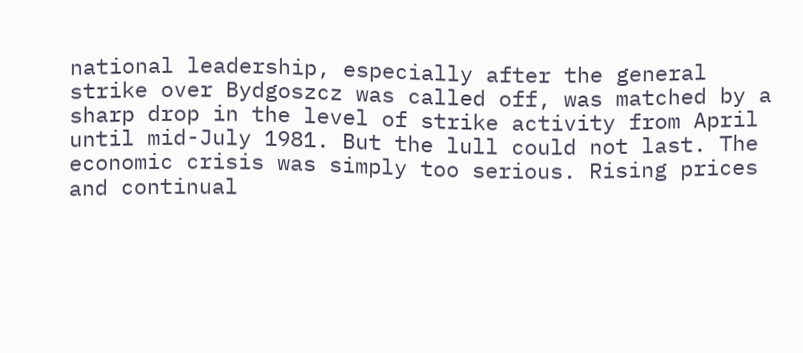national leadership, especially after the general strike over Bydgoszcz was called off, was matched by a sharp drop in the level of strike activity from April until mid-July 1981. But the lull could not last. The economic crisis was simply too serious. Rising prices and continual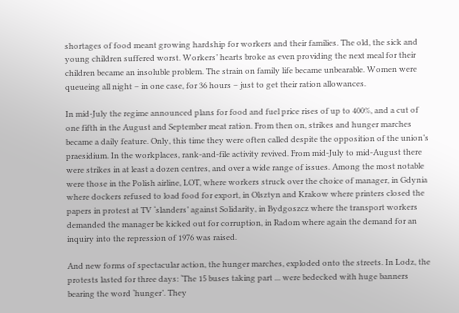shortages of food meant growing hardship for workers and their families. The old, the sick and young children suffered worst. Workers’ hearts broke as even providing the next meal for their children became an insoluble problem. The strain on family life became unbearable. Women were queueing all night – in one case, for 36 hours – just to get their ration allowances.

In mid-July the regime announced plans for food and fuel price rises of up to 400%, and a cut of one fifth in the August and September meat ration. From then on, strikes and hunger marches became a daily feature. Only, this time they were often called despite the opposition of the union’s praesidium. In the workplaces, rank-and-file activity revived. From mid-July to mid-August there were strikes in at least a dozen centres, and over a wide range of issues. Among the most notable were those in the Polish airline, LOT, where workers struck over the choice of manager, in Gdynia where dockers refused to load food for export, in Olsztyn and Krakow where printers closed the papers in protest at TV ‘slanders’ against Solidarity, in Bydgoszcz where the transport workers demanded the manager be kicked out for corruption, in Radom where again the demand for an inquiry into the repression of 1976 was raised.

And new forms of spectacular action, the hunger marches, exploded onto the streets. In Lodz, the protests lasted for three days: ‘The 15 buses taking part ... were bedecked with huge banners bearing the word ‘hunger’. They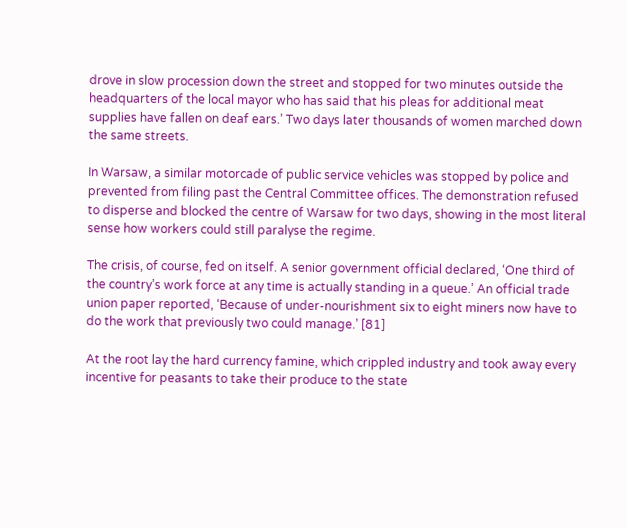drove in slow procession down the street and stopped for two minutes outside the headquarters of the local mayor who has said that his pleas for additional meat supplies have fallen on deaf ears.’ Two days later thousands of women marched down the same streets.

In Warsaw, a similar motorcade of public service vehicles was stopped by police and prevented from filing past the Central Committee offices. The demonstration refused to disperse and blocked the centre of Warsaw for two days, showing in the most literal sense how workers could still paralyse the regime.

The crisis, of course, fed on itself. A senior government official declared, ‘One third of the country’s work force at any time is actually standing in a queue.’ An official trade union paper reported, ‘Because of under-nourishment six to eight miners now have to do the work that previously two could manage.’ [81]

At the root lay the hard currency famine, which crippled industry and took away every incentive for peasants to take their produce to the state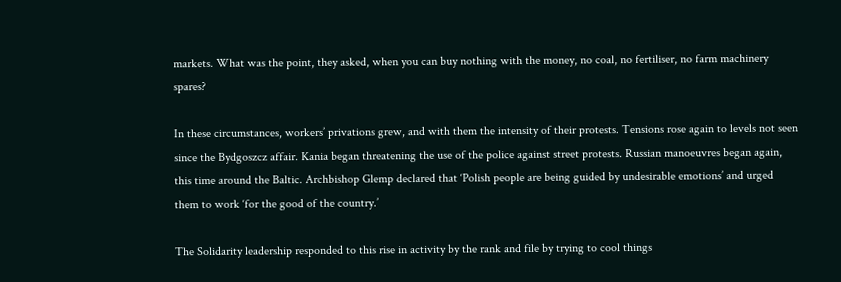markets. What was the point, they asked, when you can buy nothing with the money, no coal, no fertiliser, no farm machinery spares?

In these circumstances, workers’ privations grew, and with them the intensity of their protests. Tensions rose again to levels not seen since the Bydgoszcz affair. Kania began threatening the use of the police against street protests. Russian manoeuvres began again, this time around the Baltic. Archbishop Glemp declared that ‘Polish people are being guided by undesirable emotions’ and urged them to work ‘for the good of the country.’

The Solidarity leadership responded to this rise in activity by the rank and file by trying to cool things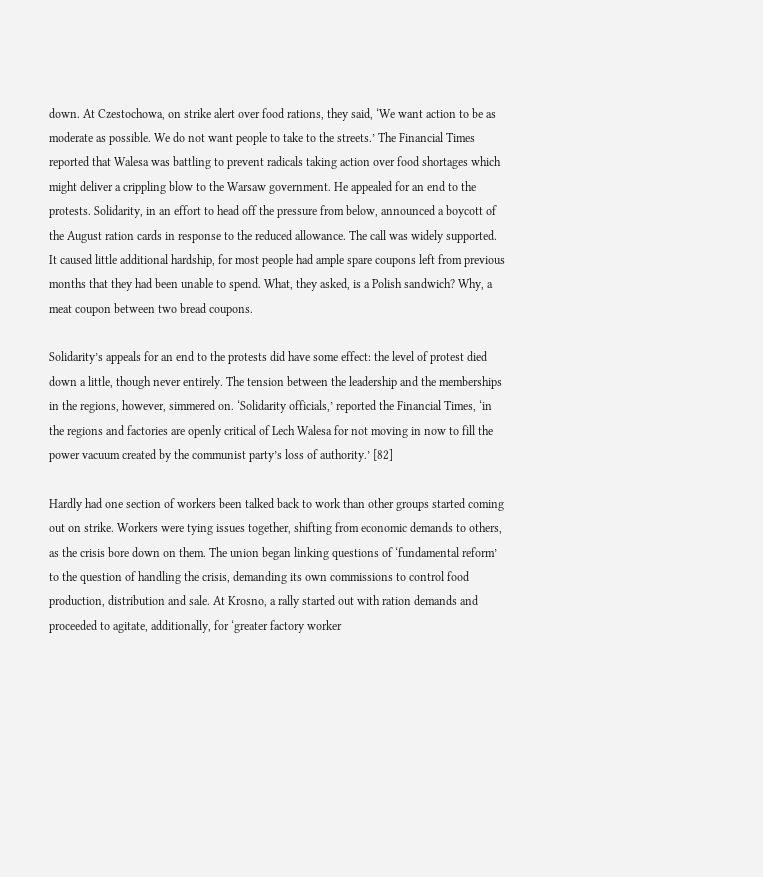down. At Czestochowa, on strike alert over food rations, they said, ‘We want action to be as moderate as possible. We do not want people to take to the streets.’ The Financial Times reported that Walesa was battling to prevent radicals taking action over food shortages which might deliver a crippling blow to the Warsaw government. He appealed for an end to the protests. Solidarity, in an effort to head off the pressure from below, announced a boycott of the August ration cards in response to the reduced allowance. The call was widely supported. It caused little additional hardship, for most people had ample spare coupons left from previous months that they had been unable to spend. What, they asked, is a Polish sandwich? Why, a meat coupon between two bread coupons.

Solidarity’s appeals for an end to the protests did have some effect: the level of protest died down a little, though never entirely. The tension between the leadership and the memberships in the regions, however, simmered on. ‘Solidarity officials,’ reported the Financial Times, ‘in the regions and factories are openly critical of Lech Walesa for not moving in now to fill the power vacuum created by the communist party’s loss of authority.’ [82]

Hardly had one section of workers been talked back to work than other groups started coming out on strike. Workers were tying issues together, shifting from economic demands to others, as the crisis bore down on them. The union began linking questions of ‘fundamental reform’ to the question of handling the crisis, demanding its own commissions to control food production, distribution and sale. At Krosno, a rally started out with ration demands and proceeded to agitate, additionally, for ‘greater factory worker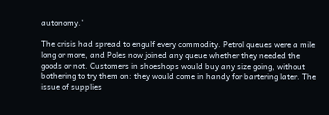autonomy.’

The crisis had spread to engulf every commodity. Petrol queues were a mile long or more, and Poles now joined any queue whether they needed the goods or not. Customers in shoeshops would buy any size going, without bothering to try them on: they would come in handy for bartering later. The issue of supplies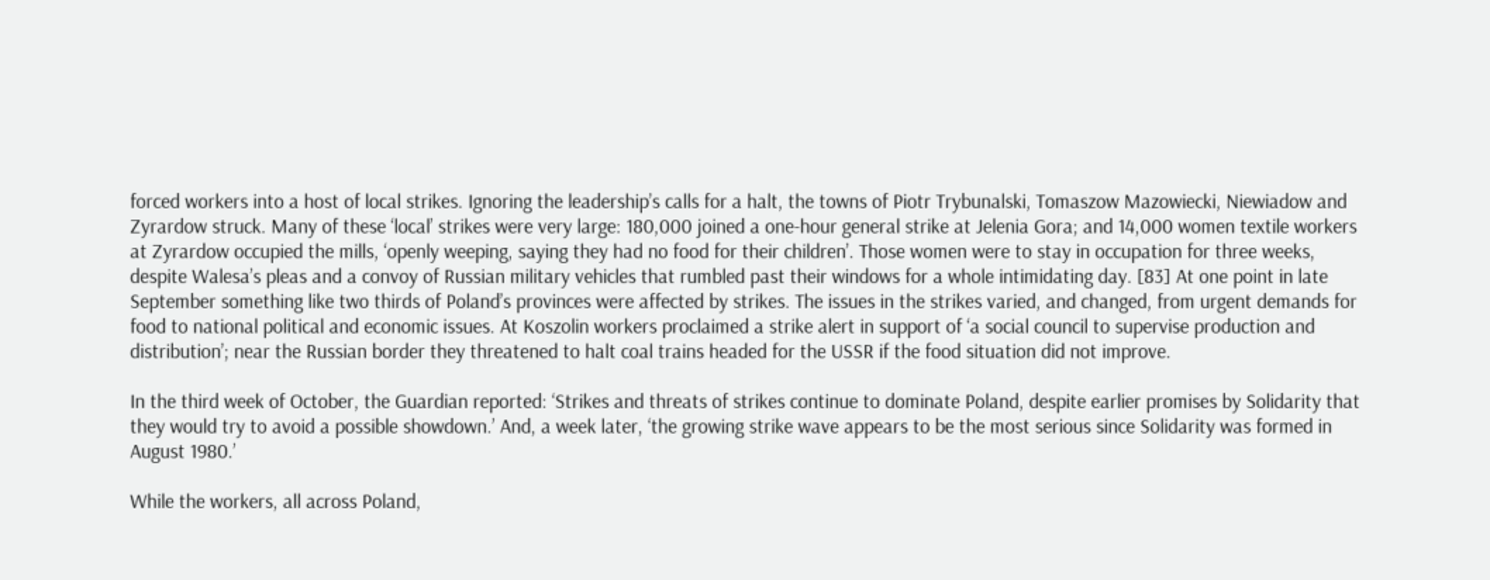forced workers into a host of local strikes. Ignoring the leadership’s calls for a halt, the towns of Piotr Trybunalski, Tomaszow Mazowiecki, Niewiadow and Zyrardow struck. Many of these ‘local’ strikes were very large: 180,000 joined a one-hour general strike at Jelenia Gora; and 14,000 women textile workers at Zyrardow occupied the mills, ‘openly weeping, saying they had no food for their children’. Those women were to stay in occupation for three weeks, despite Walesa’s pleas and a convoy of Russian military vehicles that rumbled past their windows for a whole intimidating day. [83] At one point in late September something like two thirds of Poland’s provinces were affected by strikes. The issues in the strikes varied, and changed, from urgent demands for food to national political and economic issues. At Koszolin workers proclaimed a strike alert in support of ‘a social council to supervise production and distribution’; near the Russian border they threatened to halt coal trains headed for the USSR if the food situation did not improve.

In the third week of October, the Guardian reported: ‘Strikes and threats of strikes continue to dominate Poland, despite earlier promises by Solidarity that they would try to avoid a possible showdown.’ And, a week later, ‘the growing strike wave appears to be the most serious since Solidarity was formed in August 1980.’

While the workers, all across Poland,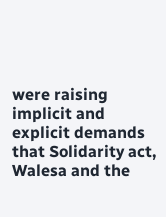were raising implicit and explicit demands that Solidarity act, Walesa and the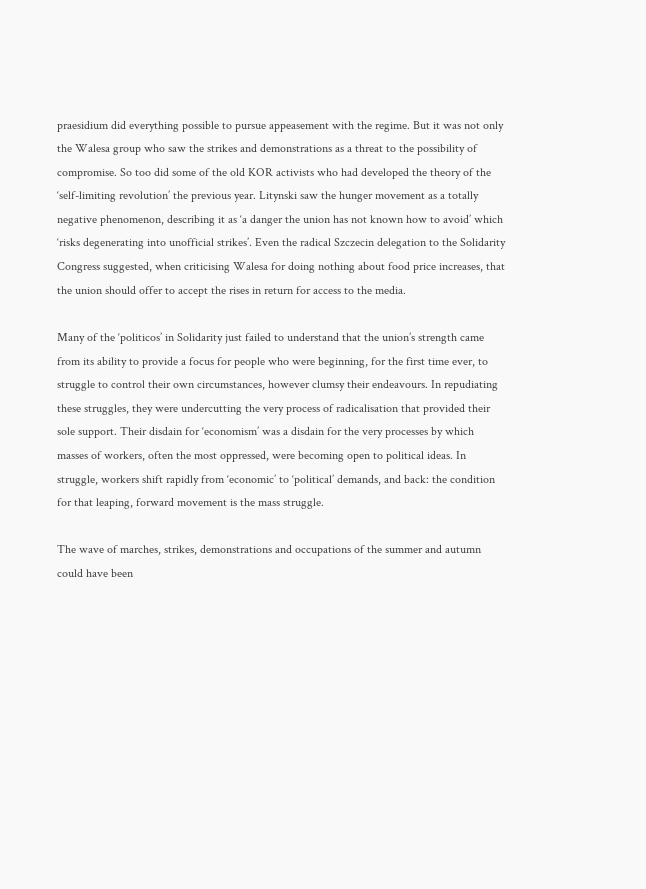praesidium did everything possible to pursue appeasement with the regime. But it was not only the Walesa group who saw the strikes and demonstrations as a threat to the possibility of compromise. So too did some of the old KOR activists who had developed the theory of the ‘self-limiting revolution’ the previous year. Litynski saw the hunger movement as a totally negative phenomenon, describing it as ‘a danger the union has not known how to avoid’ which ‘risks degenerating into unofficial strikes’. Even the radical Szczecin delegation to the Solidarity Congress suggested, when criticising Walesa for doing nothing about food price increases, that the union should offer to accept the rises in return for access to the media.

Many of the ‘politicos’ in Solidarity just failed to understand that the union’s strength came from its ability to provide a focus for people who were beginning, for the first time ever, to struggle to control their own circumstances, however clumsy their endeavours. In repudiating these struggles, they were undercutting the very process of radicalisation that provided their sole support. Their disdain for ‘economism’ was a disdain for the very processes by which masses of workers, often the most oppressed, were becoming open to political ideas. In struggle, workers shift rapidly from ‘economic’ to ‘political’ demands, and back: the condition for that leaping, forward movement is the mass struggle.

The wave of marches, strikes, demonstrations and occupations of the summer and autumn could have been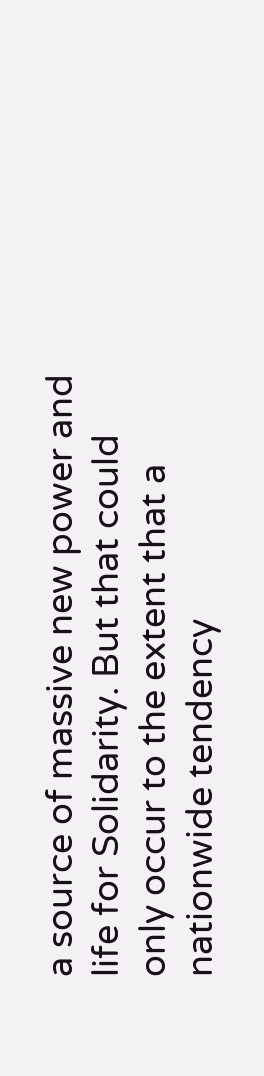a source of massive new power and life for Solidarity. But that could only occur to the extent that a nationwide tendency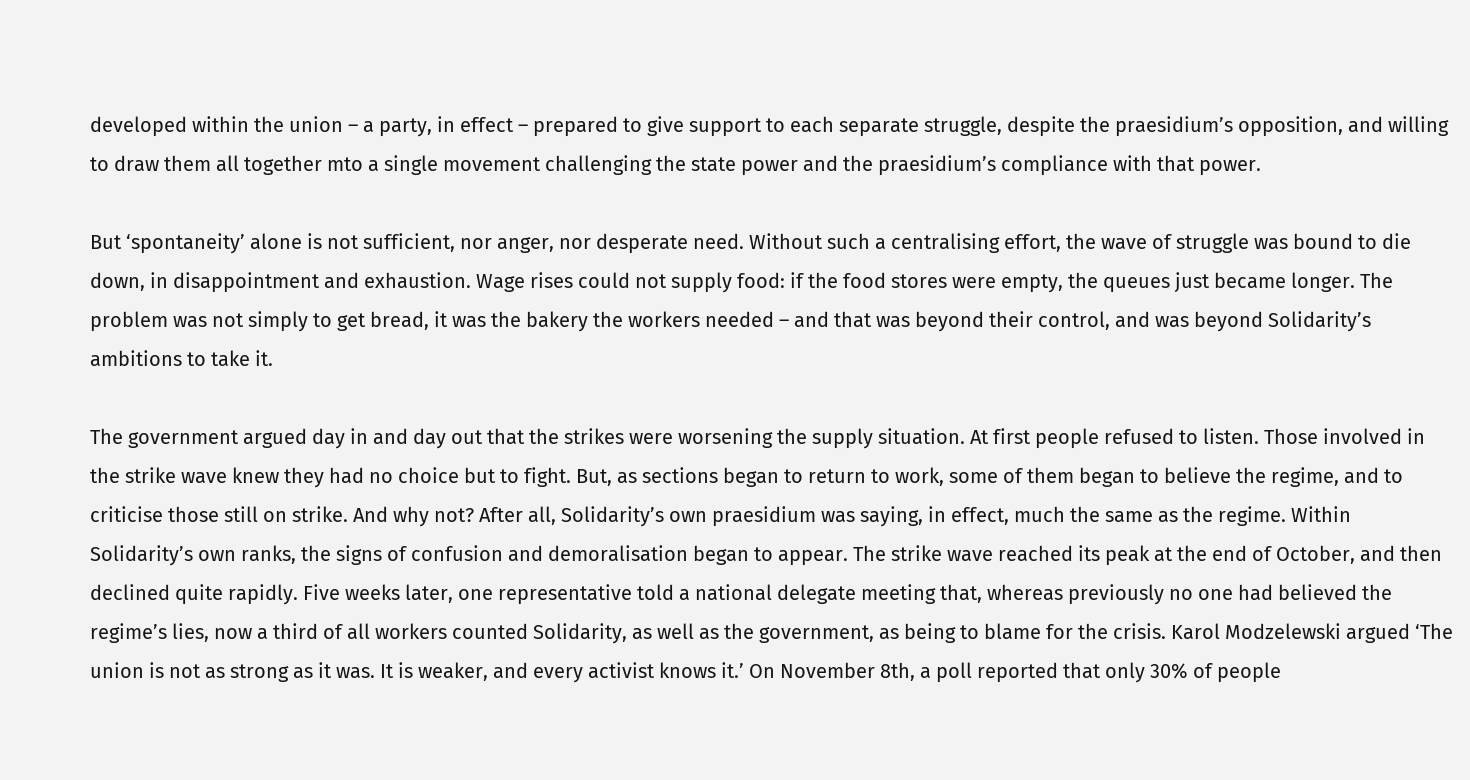developed within the union – a party, in effect – prepared to give support to each separate struggle, despite the praesidium’s opposition, and willing to draw them all together mto a single movement challenging the state power and the praesidium’s compliance with that power.

But ‘spontaneity’ alone is not sufficient, nor anger, nor desperate need. Without such a centralising effort, the wave of struggle was bound to die down, in disappointment and exhaustion. Wage rises could not supply food: if the food stores were empty, the queues just became longer. The problem was not simply to get bread, it was the bakery the workers needed – and that was beyond their control, and was beyond Solidarity’s ambitions to take it.

The government argued day in and day out that the strikes were worsening the supply situation. At first people refused to listen. Those involved in the strike wave knew they had no choice but to fight. But, as sections began to return to work, some of them began to believe the regime, and to criticise those still on strike. And why not? After all, Solidarity’s own praesidium was saying, in effect, much the same as the regime. Within Solidarity’s own ranks, the signs of confusion and demoralisation began to appear. The strike wave reached its peak at the end of October, and then declined quite rapidly. Five weeks later, one representative told a national delegate meeting that, whereas previously no one had believed the regime’s lies, now a third of all workers counted Solidarity, as well as the government, as being to blame for the crisis. Karol Modzelewski argued ‘The union is not as strong as it was. It is weaker, and every activist knows it.’ On November 8th, a poll reported that only 30% of people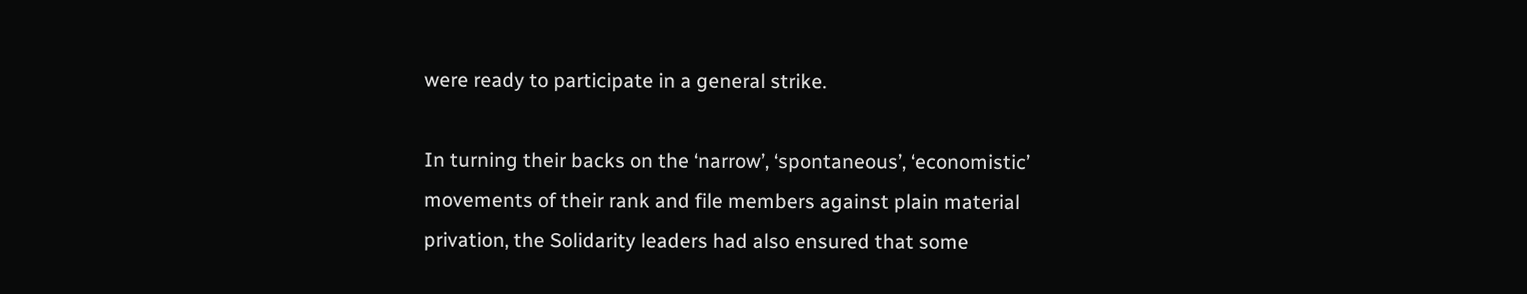were ready to participate in a general strike.

In turning their backs on the ‘narrow’, ‘spontaneous’, ‘economistic’ movements of their rank and file members against plain material privation, the Solidarity leaders had also ensured that some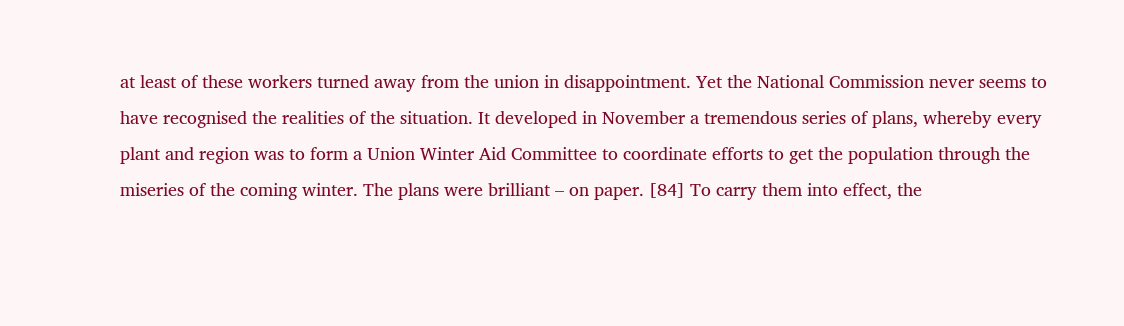at least of these workers turned away from the union in disappointment. Yet the National Commission never seems to have recognised the realities of the situation. It developed in November a tremendous series of plans, whereby every plant and region was to form a Union Winter Aid Committee to coordinate efforts to get the population through the miseries of the coming winter. The plans were brilliant – on paper. [84] To carry them into effect, the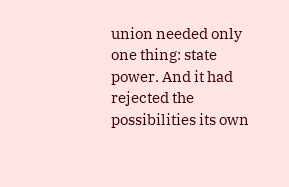union needed only one thing: state power. And it had rejected the possibilities its own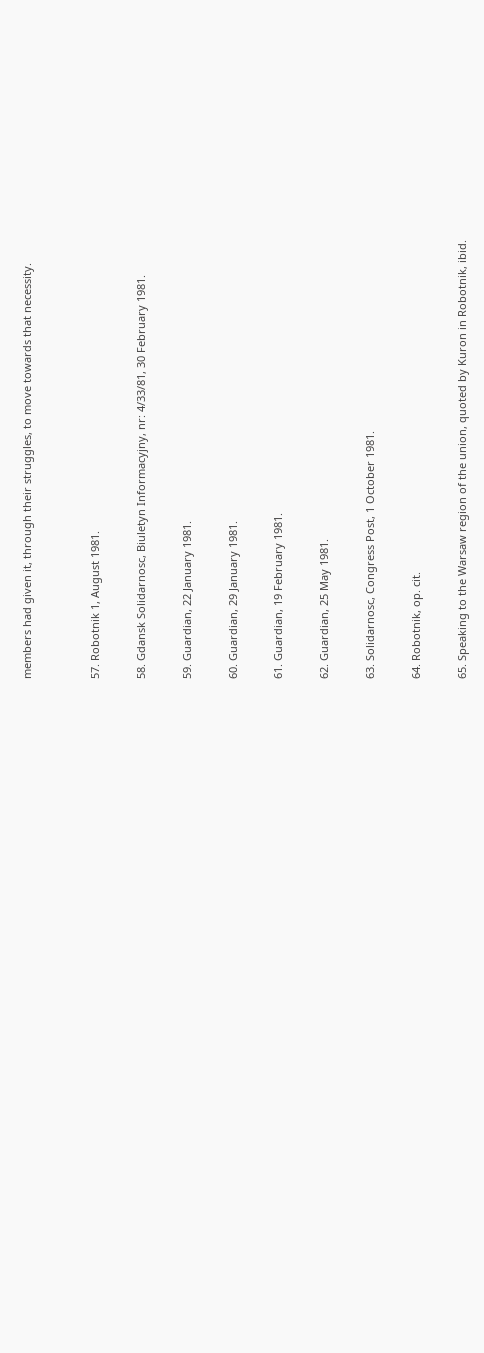members had given it, through their struggles, to move towards that necessity.


57. Robotnik 1, August 1981.

58. Gdansk Solidarnosc, Biuletyn Informacyjny, nr: 4/33/81, 30 February 1981.

59. Guardian, 22 January 1981.

60. Guardian, 29 January 1981.

61. Guardian, 19 February 1981.

62. Guardian, 25 May 1981.

63. Solidarnosc, Congress Post, 1 October 1981.

64. Robotnik, op. cit.

65. Speaking to the Warsaw region of the union, quoted by Kuron in Robotnik, ibid.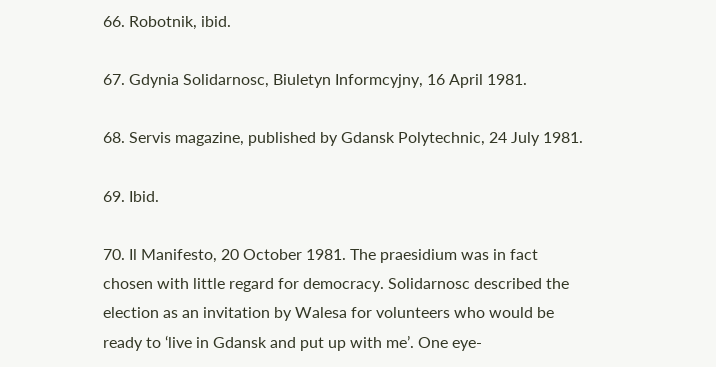66. Robotnik, ibid.

67. Gdynia Solidarnosc, Biuletyn Informcyjny, 16 April 1981.

68. Servis magazine, published by Gdansk Polytechnic, 24 July 1981.

69. Ibid.

70. Il Manifesto, 20 October 1981. The praesidium was in fact chosen with little regard for democracy. Solidarnosc described the election as an invitation by Walesa for volunteers who would be ready to ‘live in Gdansk and put up with me’. One eye-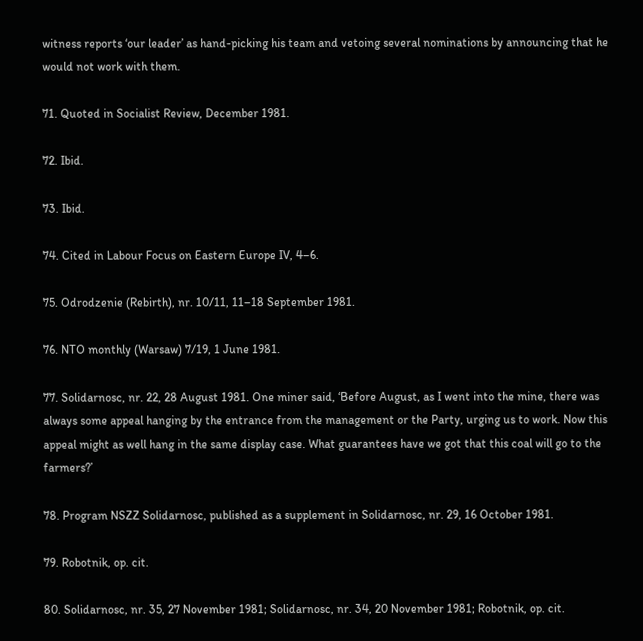witness reports ‘our leader’ as hand-picking his team and vetoing several nominations by announcing that he would not work with them.

71. Quoted in Socialist Review, December 1981.

72. Ibid.

73. Ibid.

74. Cited in Labour Focus on Eastern Europe IV, 4–6.

75. Odrodzenie (Rebirth), nr. 10/11, 11–18 September 1981.

76. NTO monthly (Warsaw) 7/19, 1 June 1981.

77. Solidarnosc, nr. 22, 28 August 1981. One miner said, ‘Before August, as I went into the mine, there was always some appeal hanging by the entrance from the management or the Party, urging us to work. Now this appeal might as well hang in the same display case. What guarantees have we got that this coal will go to the farmers?’

78. Program NSZZ Solidarnosc, published as a supplement in Solidarnosc, nr. 29, 16 October 1981.

79. Robotnik, op. cit.

80. Solidarnosc, nr. 35, 27 November 1981; Solidarnosc, nr. 34, 20 November 1981; Robotnik, op. cit.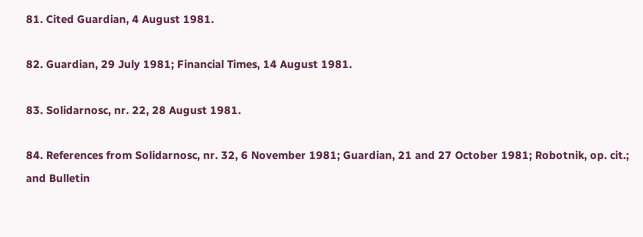81. Cited Guardian, 4 August 1981.

82. Guardian, 29 July 1981; Financial Times, 14 August 1981.

83. Solidarnosc, nr. 22, 28 August 1981.

84. References from Solidarnosc, nr. 32, 6 November 1981; Guardian, 21 and 27 October 1981; Robotnik, op. cit.; and Bulletin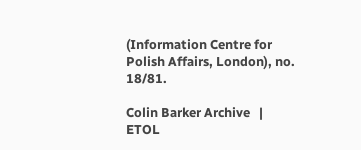(Information Centre for Polish Affairs, London), no. 18/81.

Colin Barker Archive   |   ETOL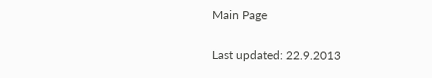Main Page

Last updated: 22.9.2013